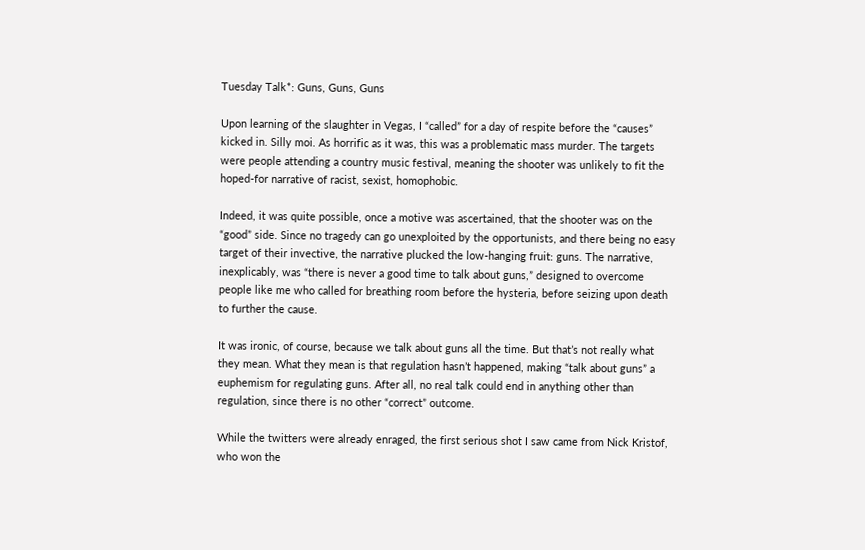Tuesday Talk*: Guns, Guns, Guns

Upon learning of the slaughter in Vegas, I “called” for a day of respite before the “causes” kicked in. Silly moi. As horrific as it was, this was a problematic mass murder. The targets were people attending a country music festival, meaning the shooter was unlikely to fit the hoped-for narrative of racist, sexist, homophobic.

Indeed, it was quite possible, once a motive was ascertained, that the shooter was on the “good” side. Since no tragedy can go unexploited by the opportunists, and there being no easy target of their invective, the narrative plucked the low-hanging fruit: guns. The narrative, inexplicably, was “there is never a good time to talk about guns,” designed to overcome people like me who called for breathing room before the hysteria, before seizing upon death to further the cause.

It was ironic, of course, because we talk about guns all the time. But that’s not really what they mean. What they mean is that regulation hasn’t happened, making “talk about guns” a euphemism for regulating guns. After all, no real talk could end in anything other than regulation, since there is no other “correct” outcome.

While the twitters were already enraged, the first serious shot I saw came from Nick Kristof, who won the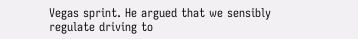Vegas sprint. He argued that we sensibly regulate driving to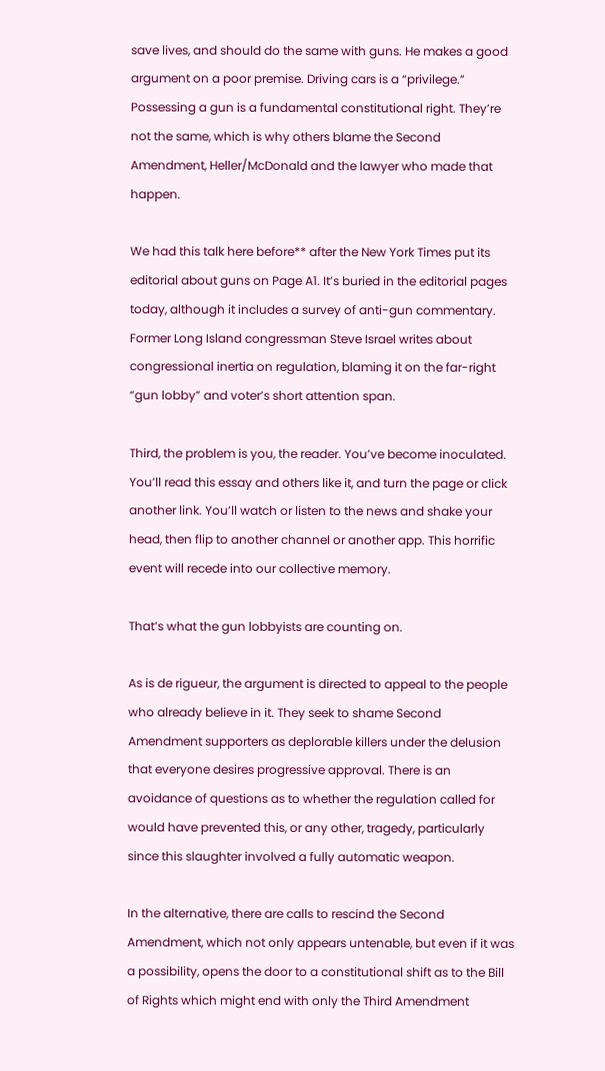save lives, and should do the same with guns. He makes a good argument on a poor premise. Driving cars is a “privilege.” Possessing a gun is a fundamental constitutional right. They’re not the same, which is why others blame the Second Amendment, Heller/McDonald and the lawyer who made that happen.

We had this talk here before** after the New York Times put its editorial about guns on Page A1. It’s buried in the editorial pages today, although it includes a survey of anti-gun commentary. Former Long Island congressman Steve Israel writes about congressional inertia on regulation, blaming it on the far-right “gun lobby” and voter’s short attention span.

Third, the problem is you, the reader. You’ve become inoculated. You’ll read this essay and others like it, and turn the page or click another link. You’ll watch or listen to the news and shake your head, then flip to another channel or another app. This horrific event will recede into our collective memory.

That’s what the gun lobbyists are counting on.

As is de rigueur, the argument is directed to appeal to the people who already believe in it. They seek to shame Second Amendment supporters as deplorable killers under the delusion that everyone desires progressive approval. There is an avoidance of questions as to whether the regulation called for would have prevented this, or any other, tragedy, particularly since this slaughter involved a fully automatic weapon.

In the alternative, there are calls to rescind the Second Amendment, which not only appears untenable, but even if it was a possibility, opens the door to a constitutional shift as to the Bill of Rights which might end with only the Third Amendment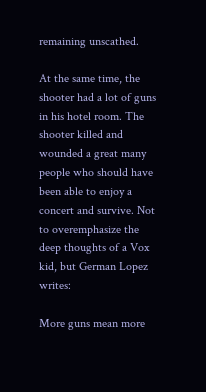remaining unscathed.

At the same time, the shooter had a lot of guns in his hotel room. The shooter killed and wounded a great many people who should have been able to enjoy a concert and survive. Not to overemphasize the deep thoughts of a Vox kid, but German Lopez writes:

More guns mean more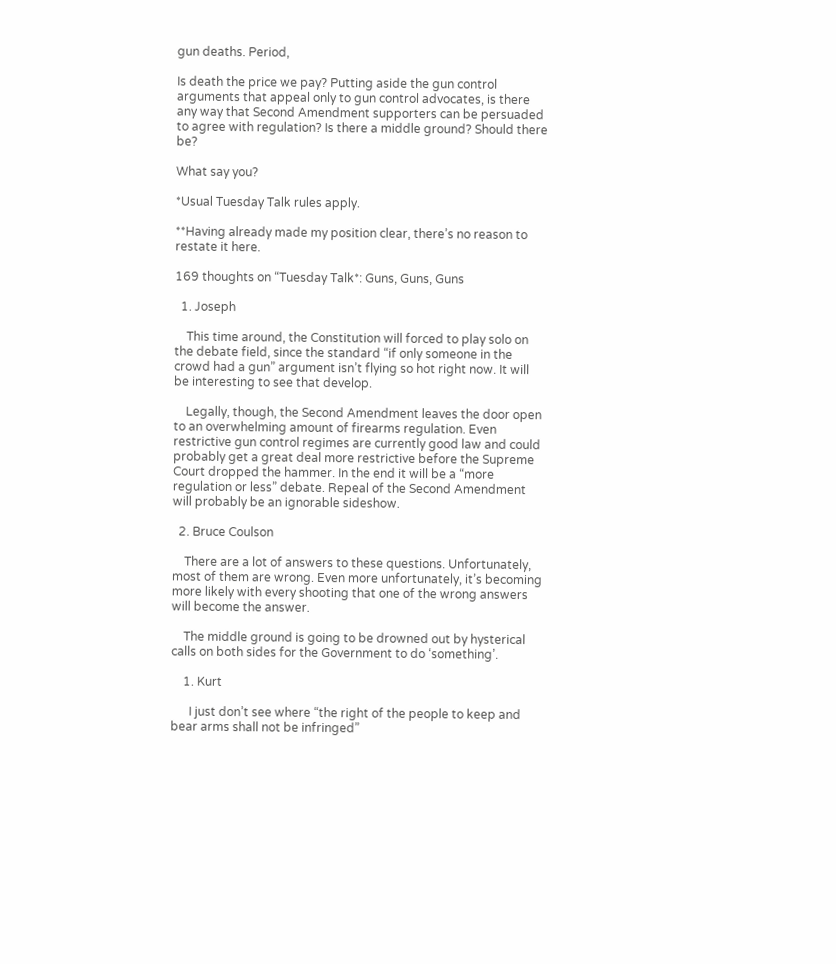gun deaths. Period,

Is death the price we pay? Putting aside the gun control arguments that appeal only to gun control advocates, is there any way that Second Amendment supporters can be persuaded to agree with regulation? Is there a middle ground? Should there be?

What say you?

*Usual Tuesday Talk rules apply.

**Having already made my position clear, there’s no reason to restate it here.

169 thoughts on “Tuesday Talk*: Guns, Guns, Guns

  1. Joseph

    This time around, the Constitution will forced to play solo on the debate field, since the standard “if only someone in the crowd had a gun” argument isn’t flying so hot right now. It will be interesting to see that develop.

    Legally, though, the Second Amendment leaves the door open to an overwhelming amount of firearms regulation. Even restrictive gun control regimes are currently good law and could probably get a great deal more restrictive before the Supreme Court dropped the hammer. In the end it will be a “more regulation or less” debate. Repeal of the Second Amendment will probably be an ignorable sideshow.

  2. Bruce Coulson

    There are a lot of answers to these questions. Unfortunately, most of them are wrong. Even more unfortunately, it’s becoming more likely with every shooting that one of the wrong answers will become the answer.

    The middle ground is going to be drowned out by hysterical calls on both sides for the Government to do ‘something’.

    1. Kurt

      I just don’t see where “the right of the people to keep and bear arms shall not be infringed”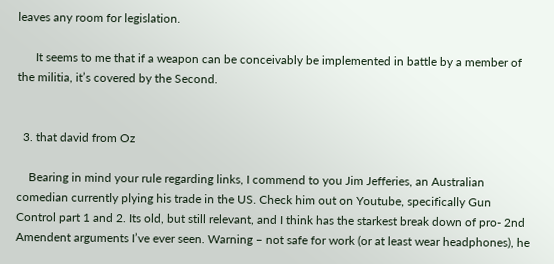leaves any room for legislation.

      It seems to me that if a weapon can be conceivably be implemented in battle by a member of the militia, it’s covered by the Second.


  3. that david from Oz

    Bearing in mind your rule regarding links, I commend to you Jim Jefferies, an Australian comedian currently plying his trade in the US. Check him out on Youtube, specifically Gun Control part 1 and 2. Its old, but still relevant, and I think has the starkest break down of pro- 2nd Amendent arguments I’ve ever seen. Warning – not safe for work (or at least wear headphones), he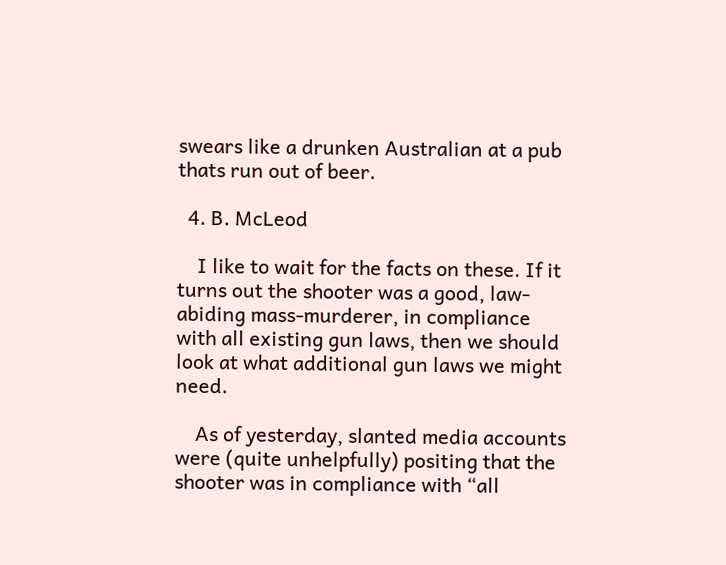swears like a drunken Australian at a pub thats run out of beer.

  4. B. McLeod

    I like to wait for the facts on these. If it turns out the shooter was a good, law-abiding mass-murderer, in compliance with all existing gun laws, then we should look at what additional gun laws we might need.

    As of yesterday, slanted media accounts were (quite unhelpfully) positing that the shooter was in compliance with “all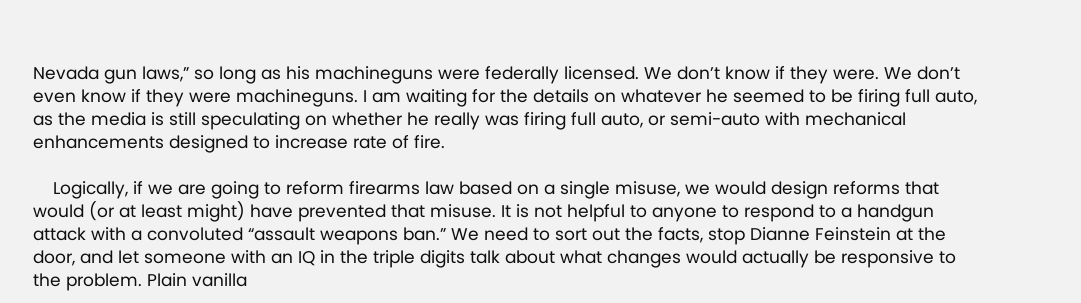Nevada gun laws,” so long as his machineguns were federally licensed. We don’t know if they were. We don’t even know if they were machineguns. I am waiting for the details on whatever he seemed to be firing full auto, as the media is still speculating on whether he really was firing full auto, or semi-auto with mechanical enhancements designed to increase rate of fire.

    Logically, if we are going to reform firearms law based on a single misuse, we would design reforms that would (or at least might) have prevented that misuse. It is not helpful to anyone to respond to a handgun attack with a convoluted “assault weapons ban.” We need to sort out the facts, stop Dianne Feinstein at the door, and let someone with an IQ in the triple digits talk about what changes would actually be responsive to the problem. Plain vanilla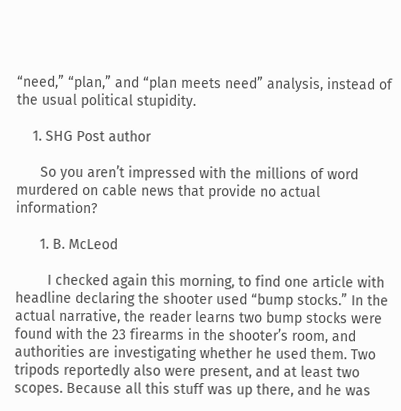“need,” “plan,” and “plan meets need” analysis, instead of the usual political stupidity.

    1. SHG Post author

      So you aren’t impressed with the millions of word murdered on cable news that provide no actual information?

      1. B. McLeod

        I checked again this morning, to find one article with headline declaring the shooter used “bump stocks.” In the actual narrative, the reader learns two bump stocks were found with the 23 firearms in the shooter’s room, and authorities are investigating whether he used them. Two tripods reportedly also were present, and at least two scopes. Because all this stuff was up there, and he was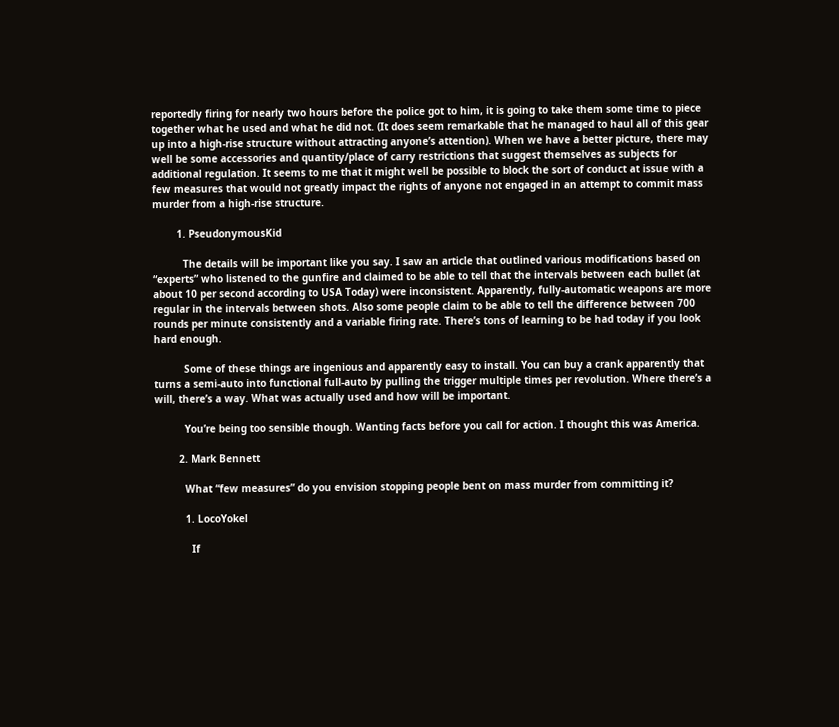reportedly firing for nearly two hours before the police got to him, it is going to take them some time to piece together what he used and what he did not. (It does seem remarkable that he managed to haul all of this gear up into a high-rise structure without attracting anyone’s attention). When we have a better picture, there may well be some accessories and quantity/place of carry restrictions that suggest themselves as subjects for additional regulation. It seems to me that it might well be possible to block the sort of conduct at issue with a few measures that would not greatly impact the rights of anyone not engaged in an attempt to commit mass murder from a high-rise structure.

        1. PseudonymousKid

          The details will be important like you say. I saw an article that outlined various modifications based on “experts” who listened to the gunfire and claimed to be able to tell that the intervals between each bullet (at about 10 per second according to USA Today) were inconsistent. Apparently, fully-automatic weapons are more regular in the intervals between shots. Also some people claim to be able to tell the difference between 700 rounds per minute consistently and a variable firing rate. There’s tons of learning to be had today if you look hard enough.

          Some of these things are ingenious and apparently easy to install. You can buy a crank apparently that turns a semi-auto into functional full-auto by pulling the trigger multiple times per revolution. Where there’s a will, there’s a way. What was actually used and how will be important.

          You’re being too sensible though. Wanting facts before you call for action. I thought this was America.

        2. Mark Bennett

          What “few measures” do you envision stopping people bent on mass murder from committing it?

          1. LocoYokel

            If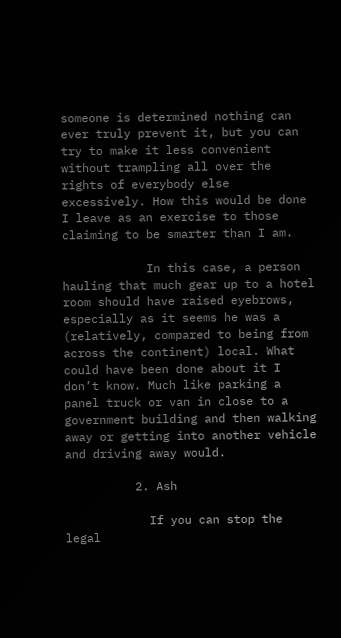someone is determined nothing can ever truly prevent it, but you can try to make it less convenient without trampling all over the rights of everybody else excessively. How this would be done I leave as an exercise to those claiming to be smarter than I am.

            In this case, a person hauling that much gear up to a hotel room should have raised eyebrows, especially as it seems he was a (relatively, compared to being from across the continent) local. What could have been done about it I don’t know. Much like parking a panel truck or van in close to a government building and then walking away or getting into another vehicle and driving away would.

          2. Ash

            If you can stop the legal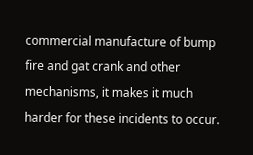commercial manufacture of bump fire and gat crank and other mechanisms, it makes it much harder for these incidents to occur.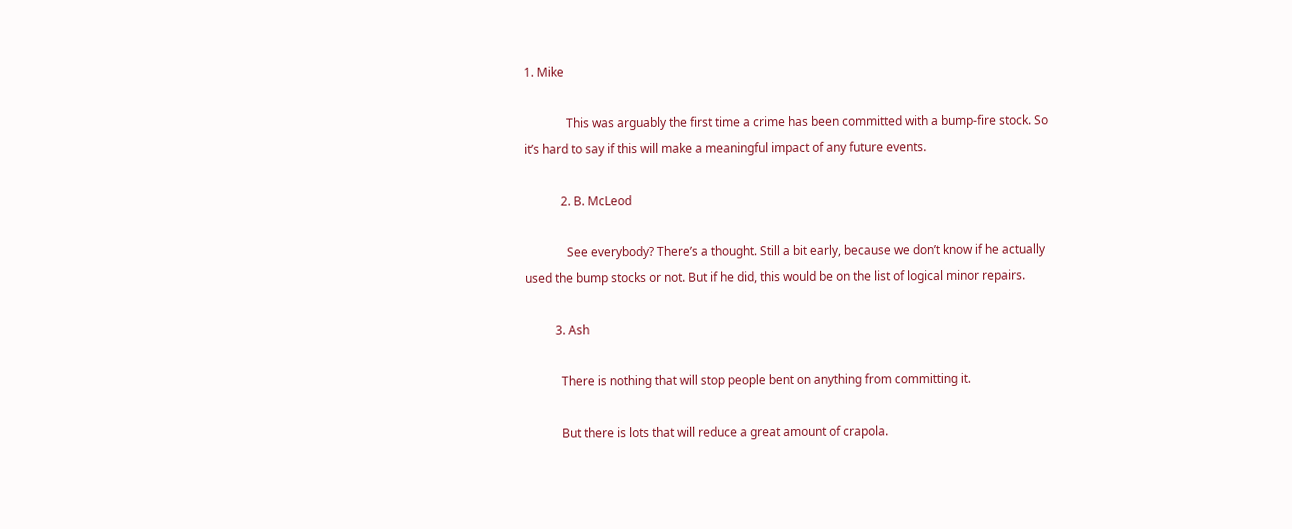1. Mike

              This was arguably the first time a crime has been committed with a bump-fire stock. So it’s hard to say if this will make a meaningful impact of any future events.

            2. B. McLeod

              See everybody? There’s a thought. Still a bit early, because we don’t know if he actually used the bump stocks or not. But if he did, this would be on the list of logical minor repairs.

          3. Ash

            There is nothing that will stop people bent on anything from committing it.

            But there is lots that will reduce a great amount of crapola.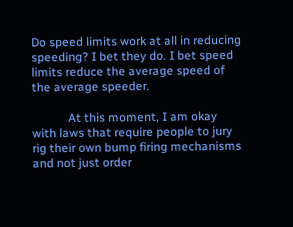Do speed limits work at all in reducing speeding? I bet they do. I bet speed limits reduce the average speed of the average speeder.

            At this moment, I am okay with laws that require people to jury rig their own bump firing mechanisms and not just order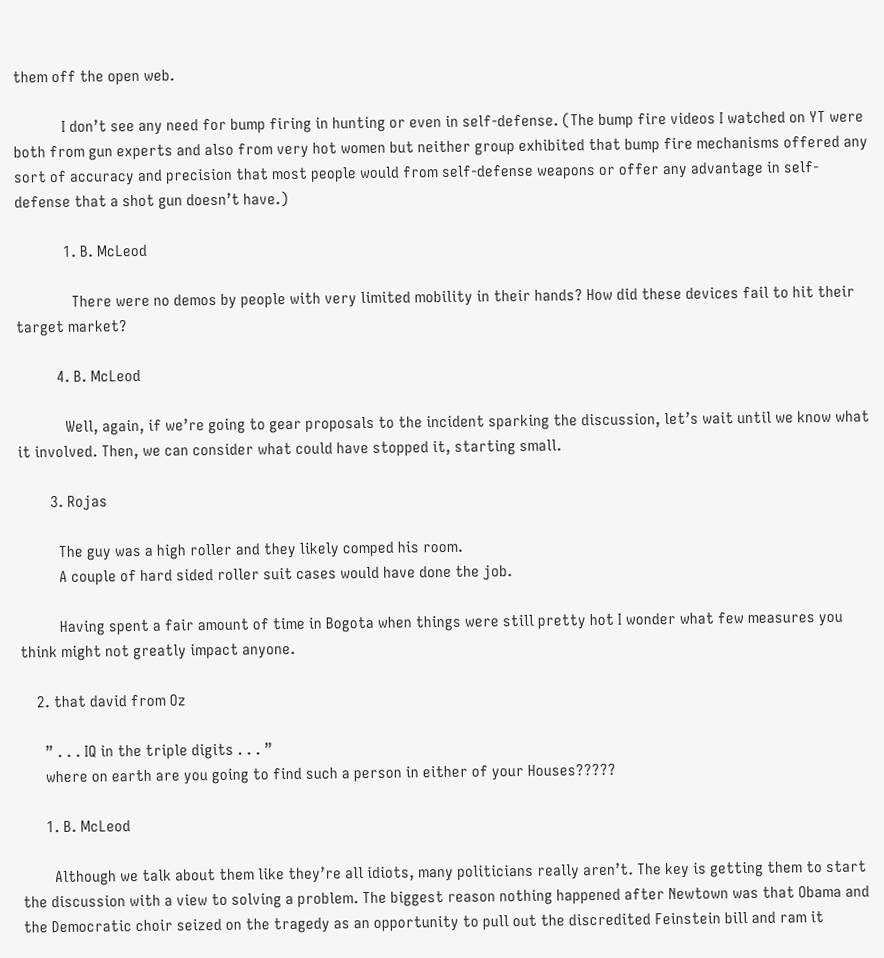them off the open web.

            I don’t see any need for bump firing in hunting or even in self-defense. (The bump fire videos I watched on YT were both from gun experts and also from very hot women but neither group exhibited that bump fire mechanisms offered any sort of accuracy and precision that most people would from self-defense weapons or offer any advantage in self-defense that a shot gun doesn’t have.)

            1. B. McLeod

              There were no demos by people with very limited mobility in their hands? How did these devices fail to hit their target market?

          4. B. McLeod

            Well, again, if we’re going to gear proposals to the incident sparking the discussion, let’s wait until we know what it involved. Then, we can consider what could have stopped it, starting small.

        3. Rojas

          The guy was a high roller and they likely comped his room.
          A couple of hard sided roller suit cases would have done the job.

          Having spent a fair amount of time in Bogota when things were still pretty hot I wonder what few measures you think might not greatly impact anyone.

    2. that david from Oz

      ” . . . IQ in the triple digits . . . ”
      where on earth are you going to find such a person in either of your Houses?????

      1. B. McLeod

        Although we talk about them like they’re all idiots, many politicians really aren’t. The key is getting them to start the discussion with a view to solving a problem. The biggest reason nothing happened after Newtown was that Obama and the Democratic choir seized on the tragedy as an opportunity to pull out the discredited Feinstein bill and ram it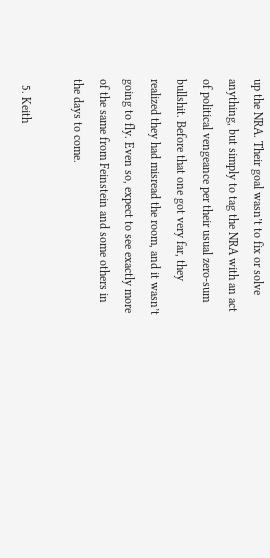up the NRA. Their goal wasn’t to fix or solve anything, but simply to tag the NRA with an act of political vengeance per their usual zero-sum bullshit. Before that one got very far, they realized they had misread the room, and it wasn’t going to fly. Even so, expect to see exactly more of the same from Feinstein and some others in the days to come.

  5. Keith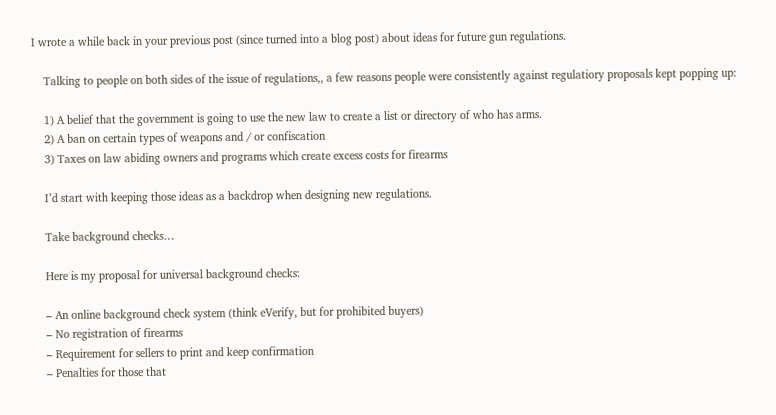I wrote a while back in your previous post (since turned into a blog post) about ideas for future gun regulations.

    Talking to people on both sides of the issue of regulations,, a few reasons people were consistently against regulatiory proposals kept popping up:

    1) A belief that the government is going to use the new law to create a list or directory of who has arms.
    2) A ban on certain types of weapons and / or confiscation
    3) Taxes on law abiding owners and programs which create excess costs for firearms

    I’d start with keeping those ideas as a backdrop when designing new regulations.

    Take background checks…

    Here is my proposal for universal background checks:

    – An online background check system (think eVerify, but for prohibited buyers)
    – No registration of firearms
    – Requirement for sellers to print and keep confirmation
    – Penalties for those that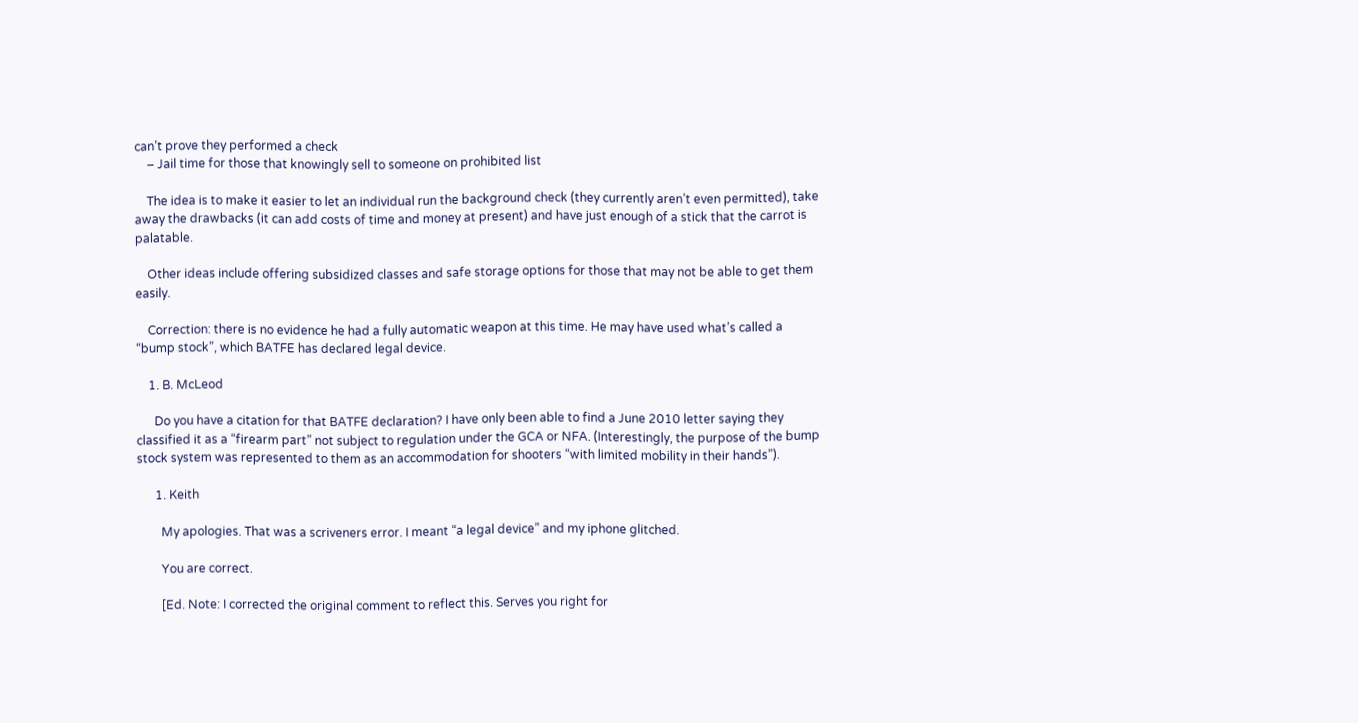can’t prove they performed a check
    – Jail time for those that knowingly sell to someone on prohibited list

    The idea is to make it easier to let an individual run the background check (they currently aren’t even permitted), take away the drawbacks (it can add costs of time and money at present) and have just enough of a stick that the carrot is palatable.

    Other ideas include offering subsidized classes and safe storage options for those that may not be able to get them easily.

    Correction: there is no evidence he had a fully automatic weapon at this time. He may have used what’s called a “bump stock”, which BATFE has declared legal device.

    1. B. McLeod

      Do you have a citation for that BATFE declaration? I have only been able to find a June 2010 letter saying they classified it as a “firearm part” not subject to regulation under the GCA or NFA. (Interestingly, the purpose of the bump stock system was represented to them as an accommodation for shooters “with limited mobility in their hands”).

      1. Keith

        My apologies. That was a scriveners error. I meant “a legal device” and my iphone glitched.

        You are correct.

        [Ed. Note: I corrected the original comment to reflect this. Serves you right for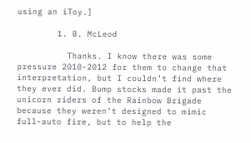using an iToy.]

        1. B. McLeod

          Thanks. I know there was some pressure 2010-2012 for them to change that interpretation, but I couldn’t find where they ever did. Bump stocks made it past the unicorn riders of the Rainbow Brigade because they weren’t designed to mimic full-auto fire, but to help the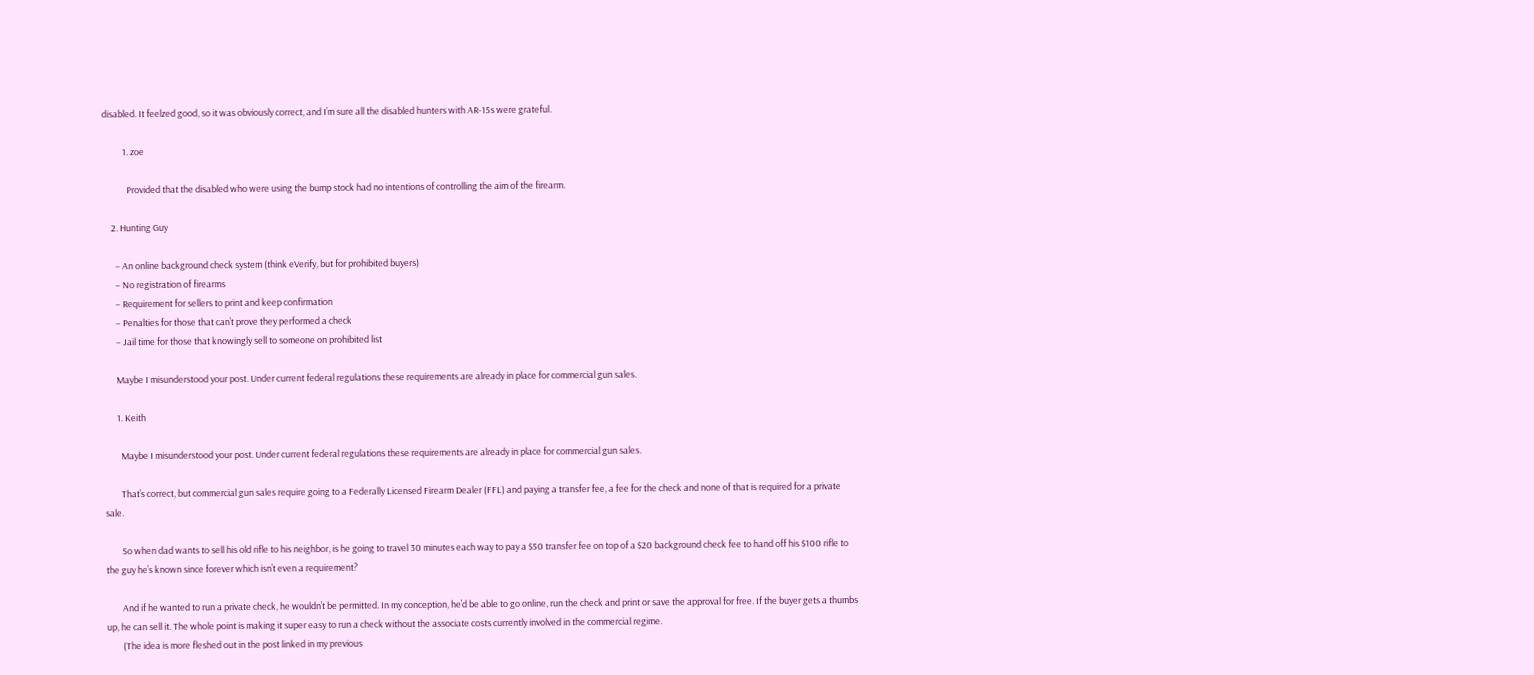disabled. It feelzed good, so it was obviously correct, and I’m sure all the disabled hunters with AR-15s were grateful.

          1. zoe

            Provided that the disabled who were using the bump stock had no intentions of controlling the aim of the firearm.

    2. Hunting Guy

      – An online background check system (think eVerify, but for prohibited buyers)
      – No registration of firearms
      – Requirement for sellers to print and keep confirmation
      – Penalties for those that can’t prove they performed a check
      – Jail time for those that knowingly sell to someone on prohibited list

      Maybe I misunderstood your post. Under current federal regulations these requirements are already in place for commercial gun sales.

      1. Keith

        Maybe I misunderstood your post. Under current federal regulations these requirements are already in place for commercial gun sales.

        That’s correct, but commercial gun sales require going to a Federally Licensed Firearm Dealer (FFL) and paying a transfer fee, a fee for the check and none of that is required for a private sale.

        So when dad wants to sell his old rifle to his neighbor, is he going to travel 30 minutes each way to pay a $50 transfer fee on top of a $20 background check fee to hand off his $100 rifle to the guy he’s known since forever which isn’t even a requirement?

        And if he wanted to run a private check, he wouldn’t be permitted. In my conception, he’d be able to go online, run the check and print or save the approval for free. If the buyer gets a thumbs up, he can sell it. The whole point is making it super easy to run a check without the associate costs currently involved in the commercial regime.
        (The idea is more fleshed out in the post linked in my previous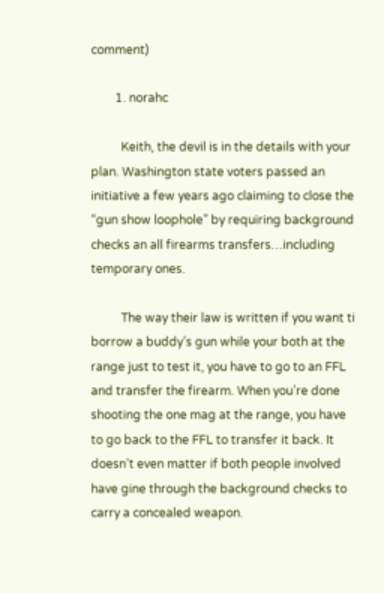comment)

        1. norahc

          Keith, the devil is in the details with your plan. Washington state voters passed an initiative a few years ago claiming to close the “gun show loophole” by requiring background checks an all firearms transfers…including temporary ones.

          The way their law is written if you want ti borrow a buddy’s gun while your both at the range just to test it, you have to go to an FFL and transfer the firearm. When you’re done shooting the one mag at the range, you have to go back to the FFL to transfer it back. It doesn’t even matter if both people involved have gine through the background checks to carry a concealed weapon.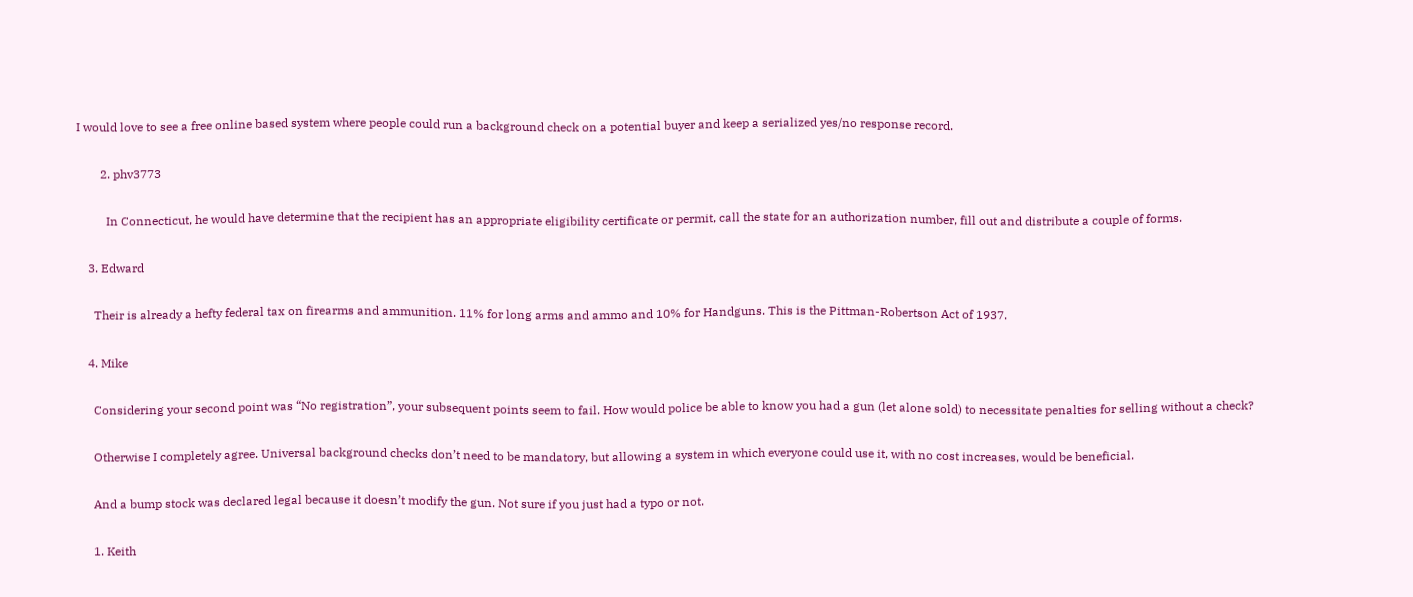I would love to see a free online based system where people could run a background check on a potential buyer and keep a serialized yes/no response record.

        2. phv3773

          In Connecticut, he would have determine that the recipient has an appropriate eligibility certificate or permit, call the state for an authorization number, fill out and distribute a couple of forms.

    3. Edward

      Their is already a hefty federal tax on firearms and ammunition. 11% for long arms and ammo and 10% for Handguns. This is the Pittman-Robertson Act of 1937.

    4. Mike

      Considering your second point was “No registration”, your subsequent points seem to fail. How would police be able to know you had a gun (let alone sold) to necessitate penalties for selling without a check?

      Otherwise I completely agree. Universal background checks don’t need to be mandatory, but allowing a system in which everyone could use it, with no cost increases, would be beneficial.

      And a bump stock was declared legal because it doesn’t modify the gun. Not sure if you just had a typo or not.

      1. Keith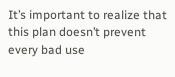It’s important to realize that this plan doesn’t prevent every bad use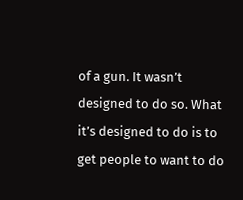of a gun. It wasn’t designed to do so. What it’s designed to do is to get people to want to do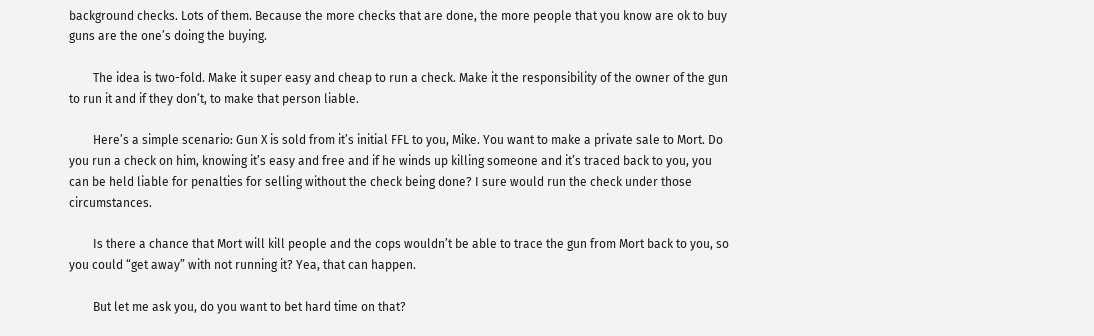background checks. Lots of them. Because the more checks that are done, the more people that you know are ok to buy guns are the one’s doing the buying.

        The idea is two-fold. Make it super easy and cheap to run a check. Make it the responsibility of the owner of the gun to run it and if they don’t, to make that person liable.

        Here’s a simple scenario: Gun X is sold from it’s initial FFL to you, Mike. You want to make a private sale to Mort. Do you run a check on him, knowing it’s easy and free and if he winds up killing someone and it’s traced back to you, you can be held liable for penalties for selling without the check being done? I sure would run the check under those circumstances.

        Is there a chance that Mort will kill people and the cops wouldn’t be able to trace the gun from Mort back to you, so you could “get away” with not running it? Yea, that can happen.

        But let me ask you, do you want to bet hard time on that?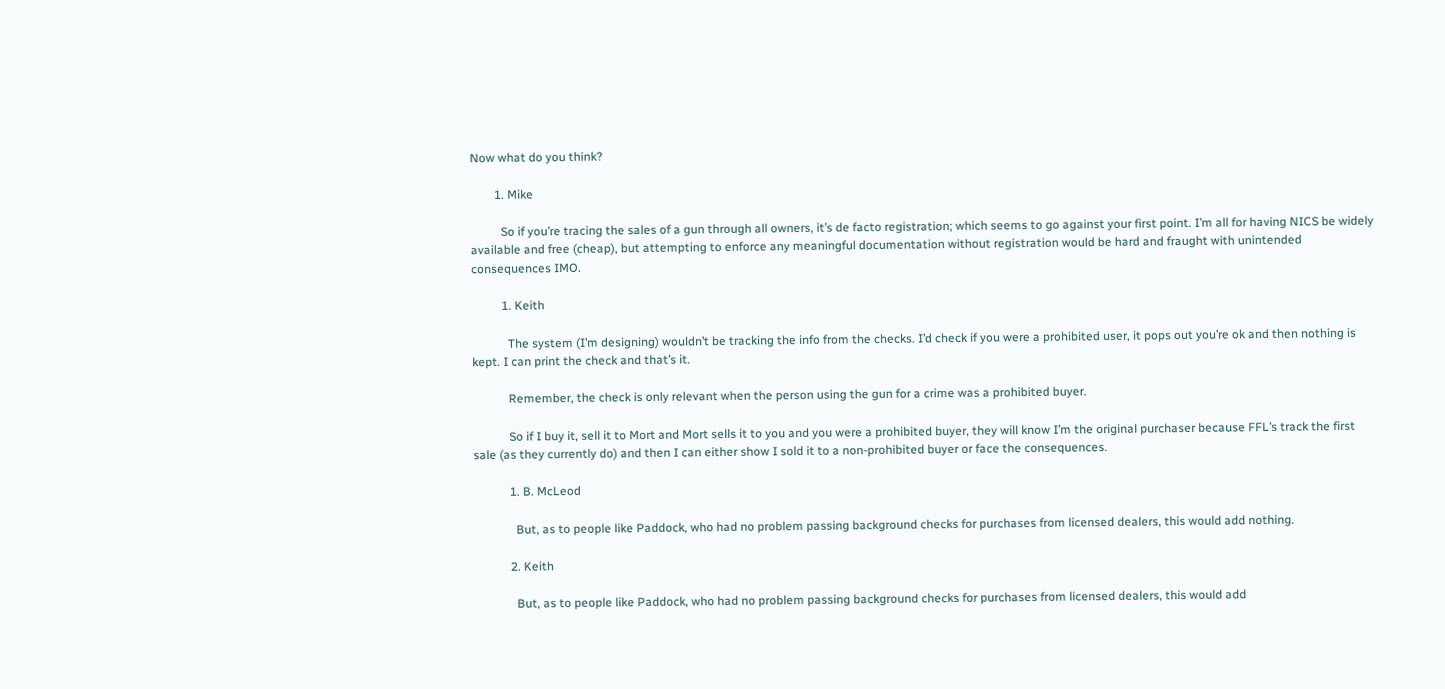Now what do you think?

        1. Mike

          So if you’re tracing the sales of a gun through all owners, it’s de facto registration; which seems to go against your first point. I’m all for having NICS be widely available and free (cheap), but attempting to enforce any meaningful documentation without registration would be hard and fraught with unintended consequences IMO.

          1. Keith

            The system (I’m designing) wouldn’t be tracking the info from the checks. I’d check if you were a prohibited user, it pops out you’re ok and then nothing is kept. I can print the check and that’s it.

            Remember, the check is only relevant when the person using the gun for a crime was a prohibited buyer.

            So if I buy it, sell it to Mort and Mort sells it to you and you were a prohibited buyer, they will know I’m the original purchaser because FFL’s track the first sale (as they currently do) and then I can either show I sold it to a non-prohibited buyer or face the consequences.

            1. B. McLeod

              But, as to people like Paddock, who had no problem passing background checks for purchases from licensed dealers, this would add nothing.

            2. Keith

              But, as to people like Paddock, who had no problem passing background checks for purchases from licensed dealers, this would add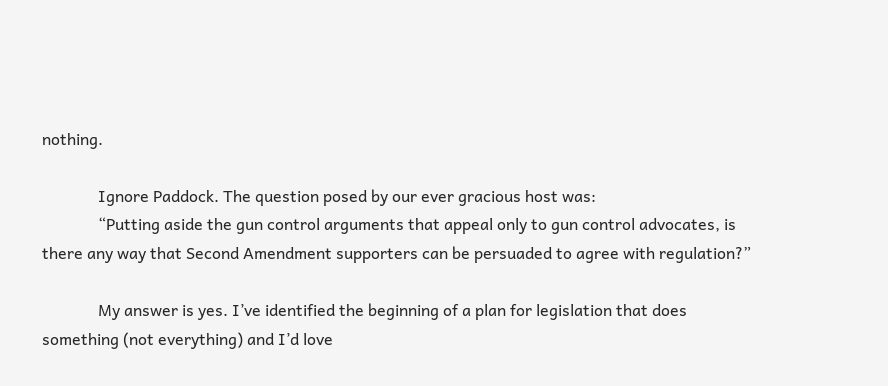nothing.

              Ignore Paddock. The question posed by our ever gracious host was:
              “Putting aside the gun control arguments that appeal only to gun control advocates, is there any way that Second Amendment supporters can be persuaded to agree with regulation?”

              My answer is yes. I’ve identified the beginning of a plan for legislation that does something (not everything) and I’d love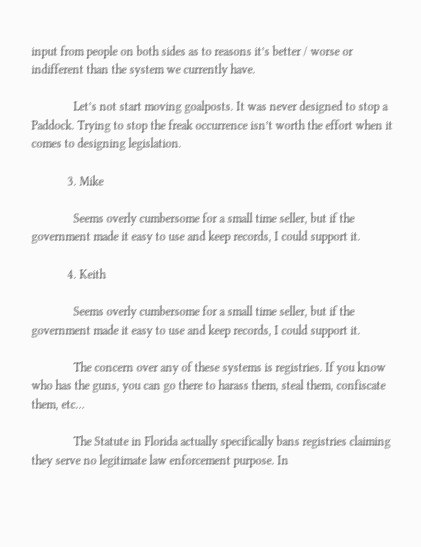input from people on both sides as to reasons it’s better / worse or indifferent than the system we currently have.

              Let’s not start moving goalposts. It was never designed to stop a Paddock. Trying to stop the freak occurrence isn’t worth the effort when it comes to designing legislation.

            3. Mike

              Seems overly cumbersome for a small time seller, but if the government made it easy to use and keep records, I could support it.

            4. Keith

              Seems overly cumbersome for a small time seller, but if the government made it easy to use and keep records, I could support it.

              The concern over any of these systems is registries. If you know who has the guns, you can go there to harass them, steal them, confiscate them, etc…

              The Statute in Florida actually specifically bans registries claiming they serve no legitimate law enforcement purpose. In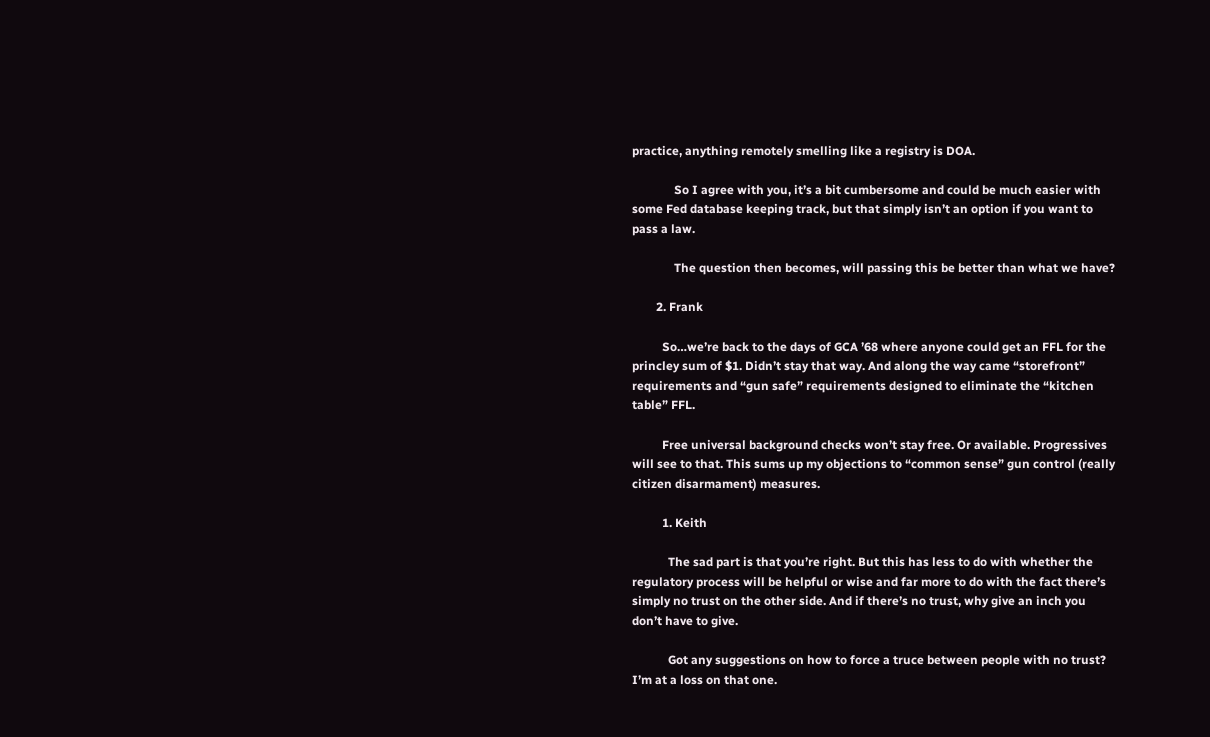practice, anything remotely smelling like a registry is DOA.

              So I agree with you, it’s a bit cumbersome and could be much easier with some Fed database keeping track, but that simply isn’t an option if you want to pass a law.

              The question then becomes, will passing this be better than what we have?

        2. Frank

          So…we’re back to the days of GCA ’68 where anyone could get an FFL for the princley sum of $1. Didn’t stay that way. And along the way came “storefront” requirements and “gun safe” requirements designed to eliminate the “kitchen table” FFL.

          Free universal background checks won’t stay free. Or available. Progressives will see to that. This sums up my objections to “common sense” gun control (really citizen disarmament) measures.

          1. Keith

            The sad part is that you’re right. But this has less to do with whether the regulatory process will be helpful or wise and far more to do with the fact there’s simply no trust on the other side. And if there’s no trust, why give an inch you don’t have to give.

            Got any suggestions on how to force a truce between people with no trust? I’m at a loss on that one.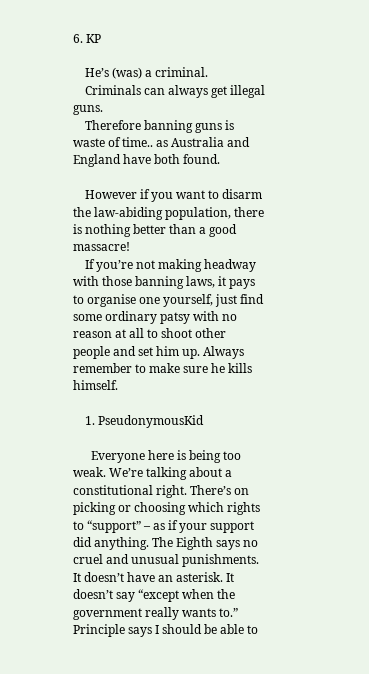6. KP

    He’s (was) a criminal.
    Criminals can always get illegal guns.
    Therefore banning guns is waste of time.. as Australia and England have both found.

    However if you want to disarm the law-abiding population, there is nothing better than a good massacre!
    If you’re not making headway with those banning laws, it pays to organise one yourself, just find some ordinary patsy with no reason at all to shoot other people and set him up. Always remember to make sure he kills himself.

    1. PseudonymousKid

      Everyone here is being too weak. We’re talking about a constitutional right. There’s on picking or choosing which rights to “support” – as if your support did anything. The Eighth says no cruel and unusual punishments. It doesn’t have an asterisk. It doesn’t say “except when the government really wants to.” Principle says I should be able to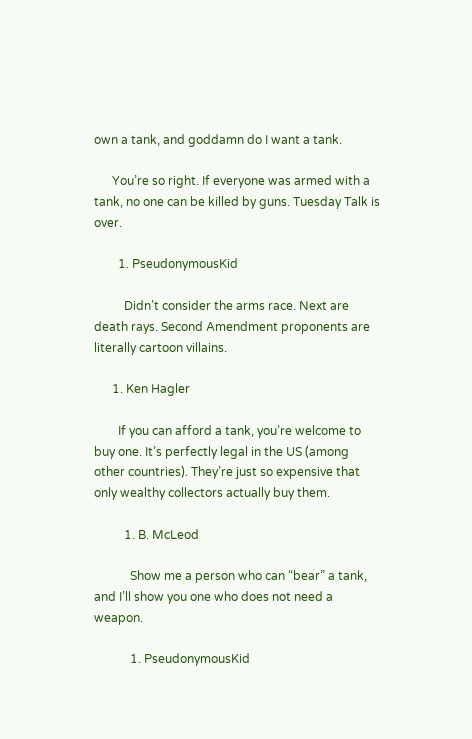own a tank, and goddamn do I want a tank.

      You’re so right. If everyone was armed with a tank, no one can be killed by guns. Tuesday Talk is over.

        1. PseudonymousKid

          Didn’t consider the arms race. Next are death rays. Second Amendment proponents are literally cartoon villains.

      1. Ken Hagler

        If you can afford a tank, you’re welcome to buy one. It’s perfectly legal in the US (among other countries). They’re just so expensive that only wealthy collectors actually buy them.

          1. B. McLeod

            Show me a person who can “bear” a tank, and I’ll show you one who does not need a weapon.

            1. PseudonymousKid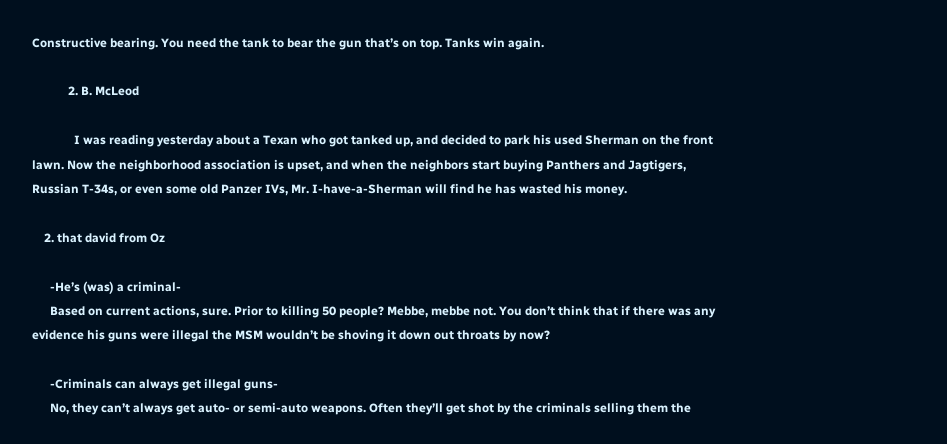Constructive bearing. You need the tank to bear the gun that’s on top. Tanks win again.

            2. B. McLeod

              I was reading yesterday about a Texan who got tanked up, and decided to park his used Sherman on the front lawn. Now the neighborhood association is upset, and when the neighbors start buying Panthers and Jagtigers, Russian T-34s, or even some old Panzer IVs, Mr. I-have-a-Sherman will find he has wasted his money.

    2. that david from Oz

      -He’s (was) a criminal-
      Based on current actions, sure. Prior to killing 50 people? Mebbe, mebbe not. You don’t think that if there was any evidence his guns were illegal the MSM wouldn’t be shoving it down out throats by now?

      -Criminals can always get illegal guns-
      No, they can’t always get auto- or semi-auto weapons. Often they’ll get shot by the criminals selling them the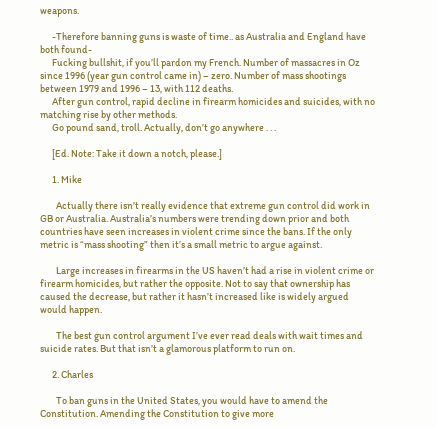weapons.

      -Therefore banning guns is waste of time.. as Australia and England have both found-
      Fucking bullshit, if you’ll pardon my French. Number of massacres in Oz since 1996 (year gun control came in) – zero. Number of mass shootings between 1979 and 1996 – 13, with 112 deaths.
      After gun control, rapid decline in firearm homicides and suicides, with no matching rise by other methods.
      Go pound sand, troll. Actually, don’t go anywhere . . .

      [Ed. Note: Take it down a notch, please.]

      1. Mike

        Actually there isn’t really evidence that extreme gun control did work in GB or Australia. Australia’s numbers were trending down prior and both countries have seen increases in violent crime since the bans. If the only metric is “mass shooting” then it’s a small metric to argue against.

        Large increases in firearms in the US haven’t had a rise in violent crime or firearm homicides, but rather the opposite. Not to say that ownership has caused the decrease, but rather it hasn’t increased like is widely argued would happen.

        The best gun control argument I’ve ever read deals with wait times and suicide rates. But that isn’t a glamorous platform to run on.

      2. Charles

        To ban guns in the United States, you would have to amend the Constitution. Amending the Constitution to give more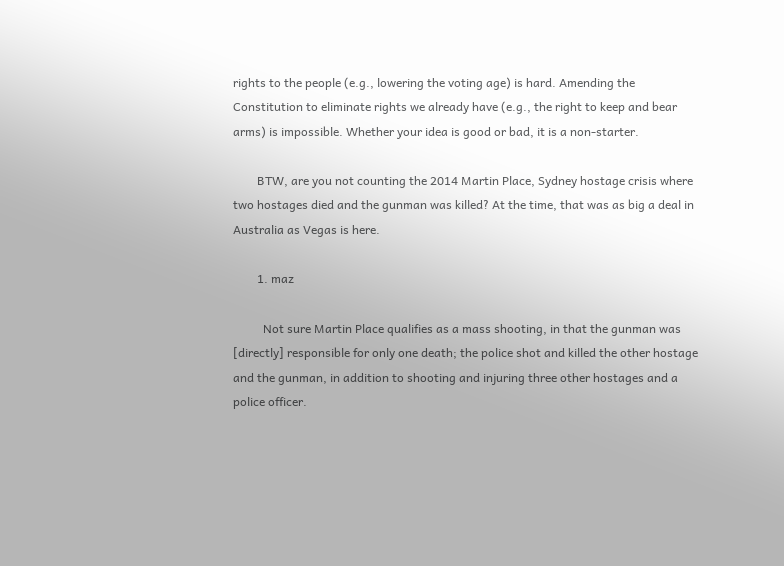rights to the people (e.g., lowering the voting age) is hard. Amending the Constitution to eliminate rights we already have (e.g., the right to keep and bear arms) is impossible. Whether your idea is good or bad, it is a non-starter.

        BTW, are you not counting the 2014 Martin Place, Sydney hostage crisis where two hostages died and the gunman was killed? At the time, that was as big a deal in Australia as Vegas is here.

        1. maz

          Not sure Martin Place qualifies as a mass shooting, in that the gunman was [directly] responsible for only one death; the police shot and killed the other hostage and the gunman, in addition to shooting and injuring three other hostages and a police officer.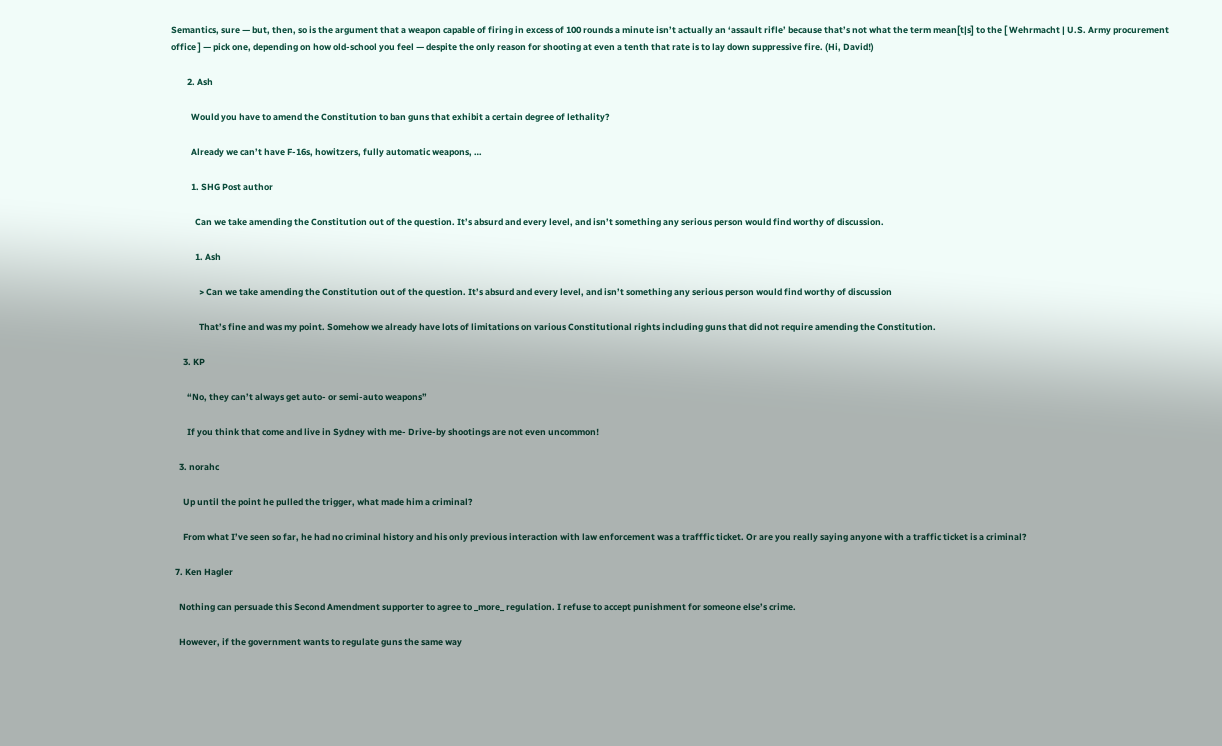Semantics, sure — but, then, so is the argument that a weapon capable of firing in excess of 100 rounds a minute isn’t actually an ‘assault rifle’ because that’s not what the term mean[t|s] to the [ Wehrmacht | U.S. Army procurement office ] — pick one, depending on how old-school you feel — despite the only reason for shooting at even a tenth that rate is to lay down suppressive fire. (Hi, David!)

        2. Ash

          Would you have to amend the Constitution to ban guns that exhibit a certain degree of lethality?

          Already we can’t have F-16s, howitzers, fully automatic weapons, …

          1. SHG Post author

            Can we take amending the Constitution out of the question. It’s absurd and every level, and isn’t something any serious person would find worthy of discussion.

            1. Ash

              > Can we take amending the Constitution out of the question. It’s absurd and every level, and isn’t something any serious person would find worthy of discussion

              That’s fine and was my point. Somehow we already have lots of limitations on various Constitutional rights including guns that did not require amending the Constitution.

      3. KP

        “No, they can’t always get auto- or semi-auto weapons”

        If you think that come and live in Sydney with me- Drive-by shootings are not even uncommon!

    3. norahc

      Up until the point he pulled the trigger, what made him a criminal?

      From what I’ve seen so far, he had no criminal history and his only previous interaction with law enforcement was a trafffic ticket. Or are you really saying anyone with a traffic ticket is a criminal?

  7. Ken Hagler

    Nothing can persuade this Second Amendment supporter to agree to _more_ regulation. I refuse to accept punishment for someone else’s crime.

    However, if the government wants to regulate guns the same way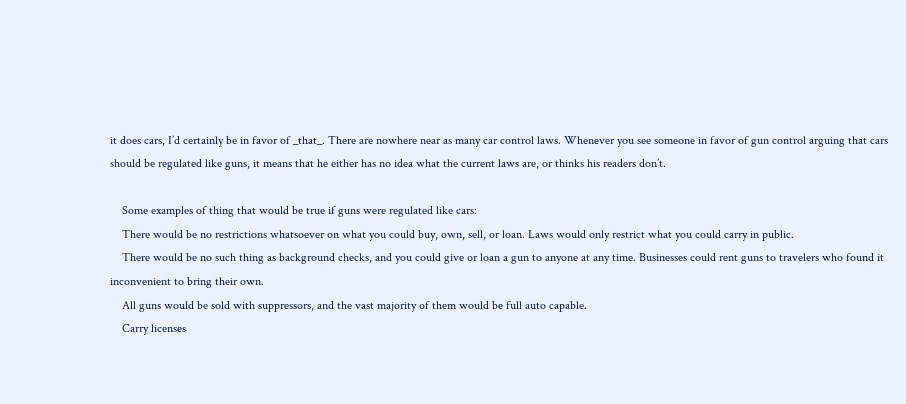it does cars, I’d certainly be in favor of _that_. There are nowhere near as many car control laws. Whenever you see someone in favor of gun control arguing that cars should be regulated like guns, it means that he either has no idea what the current laws are, or thinks his readers don’t.

    Some examples of thing that would be true if guns were regulated like cars:
    There would be no restrictions whatsoever on what you could buy, own, sell, or loan. Laws would only restrict what you could carry in public.
    There would be no such thing as background checks, and you could give or loan a gun to anyone at any time. Businesses could rent guns to travelers who found it inconvenient to bring their own.
    All guns would be sold with suppressors, and the vast majority of them would be full auto capable.
    Carry licenses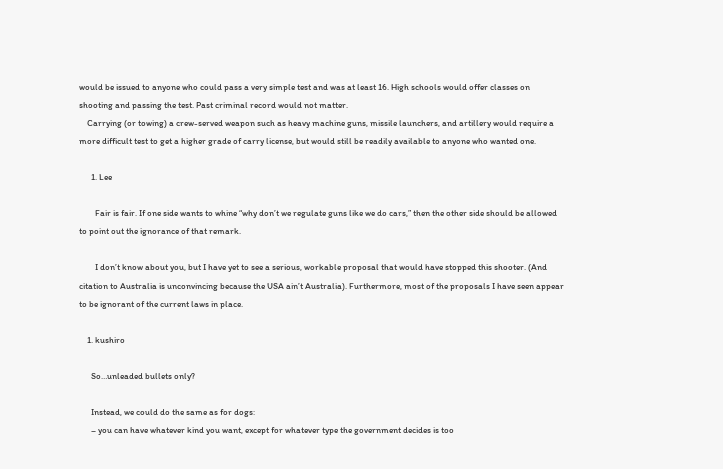would be issued to anyone who could pass a very simple test and was at least 16. High schools would offer classes on shooting and passing the test. Past criminal record would not matter.
    Carrying (or towing) a crew-served weapon such as heavy machine guns, missile launchers, and artillery would require a more difficult test to get a higher grade of carry license, but would still be readily available to anyone who wanted one.

      1. Lee

        Fair is fair. If one side wants to whine “why don’t we regulate guns like we do cars,” then the other side should be allowed to point out the ignorance of that remark.

        I don’t know about you, but I have yet to see a serious, workable proposal that would have stopped this shooter. (And citation to Australia is unconvincing because the USA ain’t Australia). Furthermore, most of the proposals I have seen appear to be ignorant of the current laws in place.

    1. kushiro

      So…unleaded bullets only?

      Instead, we could do the same as for dogs:
      – you can have whatever kind you want, except for whatever type the government decides is too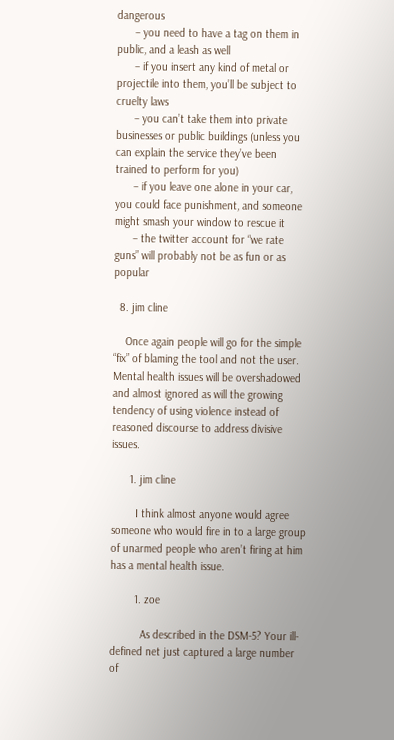dangerous
      – you need to have a tag on them in public, and a leash as well
      – if you insert any kind of metal or projectile into them, you’ll be subject to cruelty laws
      – you can’t take them into private businesses or public buildings (unless you can explain the service they’ve been trained to perform for you)
      – if you leave one alone in your car, you could face punishment, and someone might smash your window to rescue it
      – the twitter account for “we rate guns” will probably not be as fun or as popular

  8. jim cline

    Once again people will go for the simple “fix” of blaming the tool and not the user. Mental health issues will be overshadowed and almost ignored as will the growing tendency of using violence instead of reasoned discourse to address divisive issues.

      1. jim cline

        I think almost anyone would agree someone who would fire in to a large group of unarmed people who aren’t firing at him has a mental health issue.

        1. zoe

          As described in the DSM-5? Your ill-defined net just captured a large number of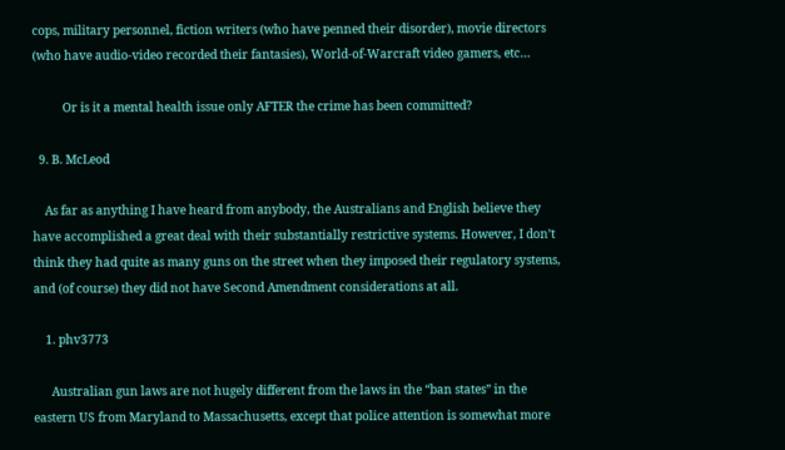cops, military personnel, fiction writers (who have penned their disorder), movie directors (who have audio-video recorded their fantasies), World-of-Warcraft video gamers, etc…

          Or is it a mental health issue only AFTER the crime has been committed?

  9. B. McLeod

    As far as anything I have heard from anybody, the Australians and English believe they have accomplished a great deal with their substantially restrictive systems. However, I don’t think they had quite as many guns on the street when they imposed their regulatory systems, and (of course) they did not have Second Amendment considerations at all.

    1. phv3773

      Australian gun laws are not hugely different from the laws in the “ban states” in the eastern US from Maryland to Massachusetts, except that police attention is somewhat more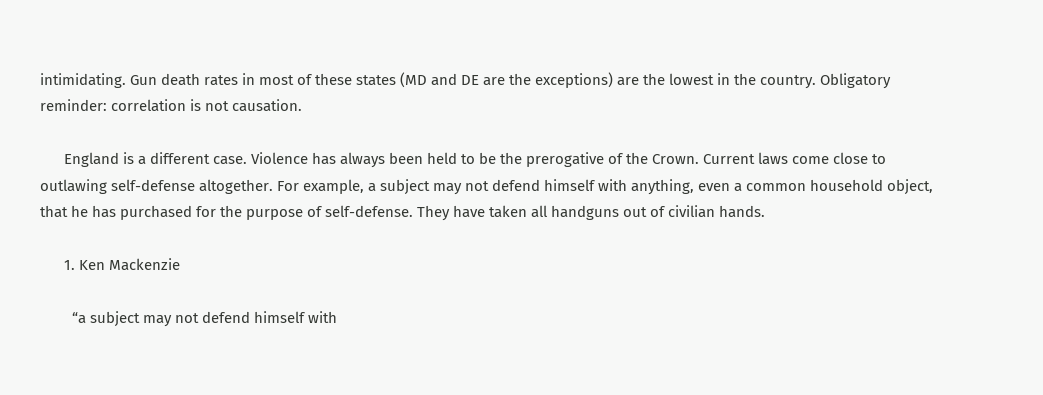intimidating. Gun death rates in most of these states (MD and DE are the exceptions) are the lowest in the country. Obligatory reminder: correlation is not causation.

      England is a different case. Violence has always been held to be the prerogative of the Crown. Current laws come close to outlawing self-defense altogether. For example, a subject may not defend himself with anything, even a common household object, that he has purchased for the purpose of self-defense. They have taken all handguns out of civilian hands.

      1. Ken Mackenzie

        “a subject may not defend himself with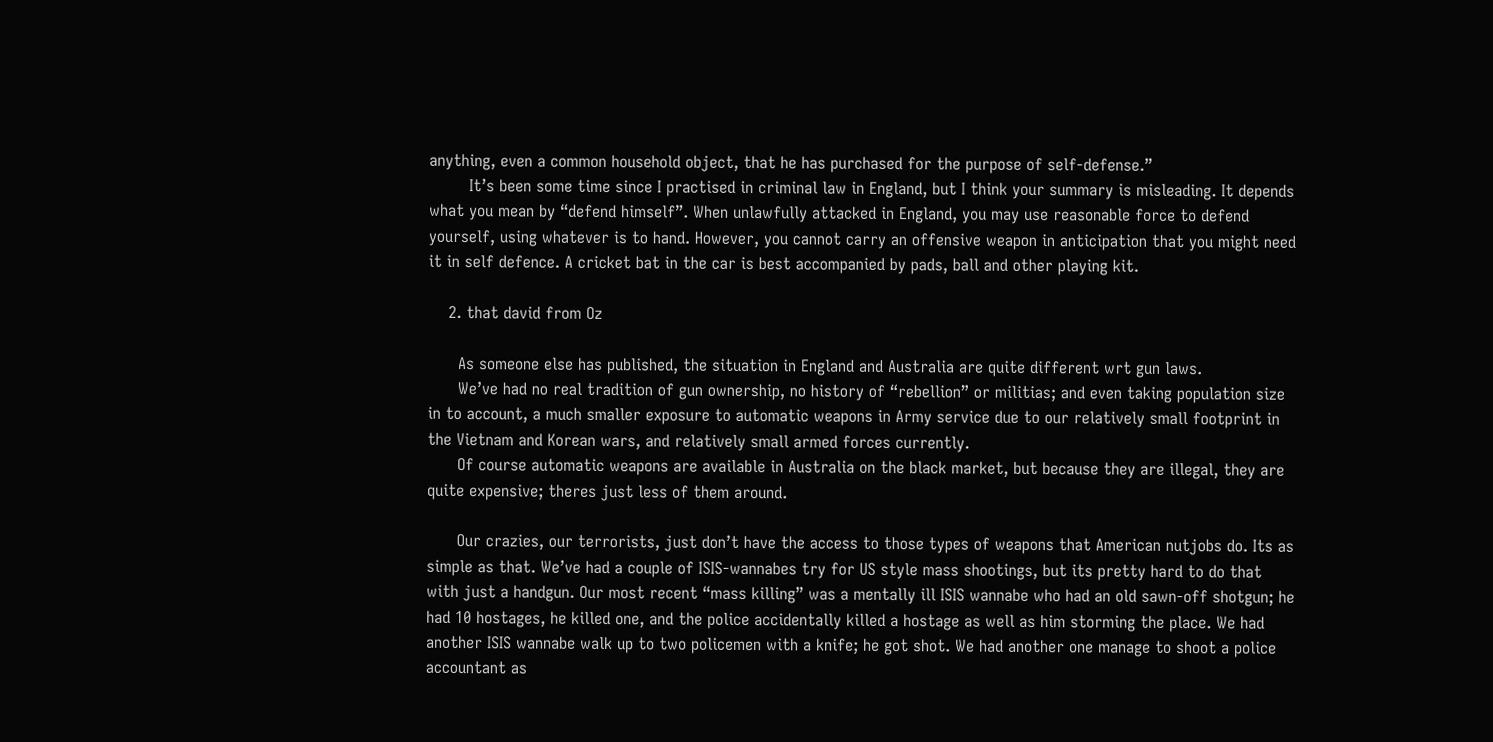anything, even a common household object, that he has purchased for the purpose of self-defense.”
        It’s been some time since I practised in criminal law in England, but I think your summary is misleading. It depends what you mean by “defend himself”. When unlawfully attacked in England, you may use reasonable force to defend yourself, using whatever is to hand. However, you cannot carry an offensive weapon in anticipation that you might need it in self defence. A cricket bat in the car is best accompanied by pads, ball and other playing kit.

    2. that david from Oz

      As someone else has published, the situation in England and Australia are quite different wrt gun laws.
      We’ve had no real tradition of gun ownership, no history of “rebellion” or militias; and even taking population size in to account, a much smaller exposure to automatic weapons in Army service due to our relatively small footprint in the Vietnam and Korean wars, and relatively small armed forces currently.
      Of course automatic weapons are available in Australia on the black market, but because they are illegal, they are quite expensive; theres just less of them around.

      Our crazies, our terrorists, just don’t have the access to those types of weapons that American nutjobs do. Its as simple as that. We’ve had a couple of ISIS-wannabes try for US style mass shootings, but its pretty hard to do that with just a handgun. Our most recent “mass killing” was a mentally ill ISIS wannabe who had an old sawn-off shotgun; he had 10 hostages, he killed one, and the police accidentally killed a hostage as well as him storming the place. We had another ISIS wannabe walk up to two policemen with a knife; he got shot. We had another one manage to shoot a police accountant as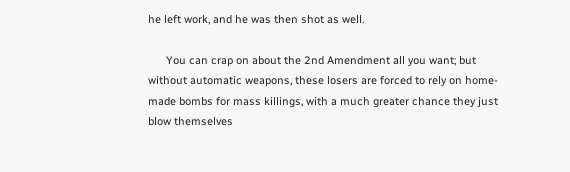he left work, and he was then shot as well.

      You can crap on about the 2nd Amendment all you want; but without automatic weapons, these losers are forced to rely on home-made bombs for mass killings, with a much greater chance they just blow themselves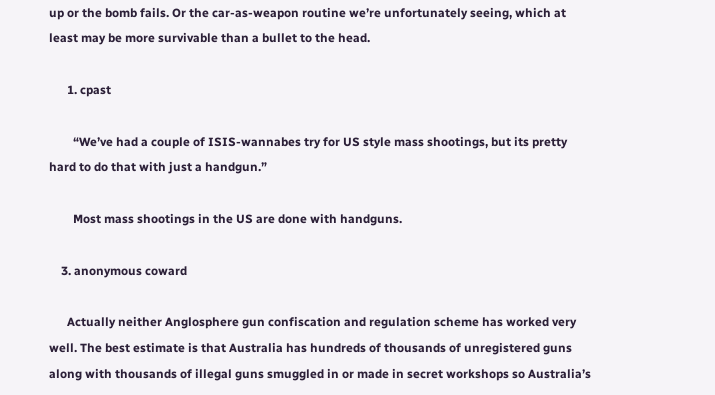up or the bomb fails. Or the car-as-weapon routine we’re unfortunately seeing, which at least may be more survivable than a bullet to the head.

      1. cpast

        “We’ve had a couple of ISIS-wannabes try for US style mass shootings, but its pretty hard to do that with just a handgun.”

        Most mass shootings in the US are done with handguns.

    3. anonymous coward

      Actually neither Anglosphere gun confiscation and regulation scheme has worked very well. The best estimate is that Australia has hundreds of thousands of unregistered guns along with thousands of illegal guns smuggled in or made in secret workshops so Australia’s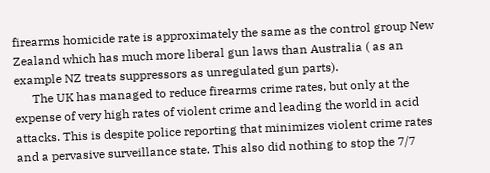firearms homicide rate is approximately the same as the control group New Zealand which has much more liberal gun laws than Australia ( as an example NZ treats suppressors as unregulated gun parts).
      The UK has managed to reduce firearms crime rates, but only at the expense of very high rates of violent crime and leading the world in acid attacks. This is despite police reporting that minimizes violent crime rates and a pervasive surveillance state. This also did nothing to stop the 7/7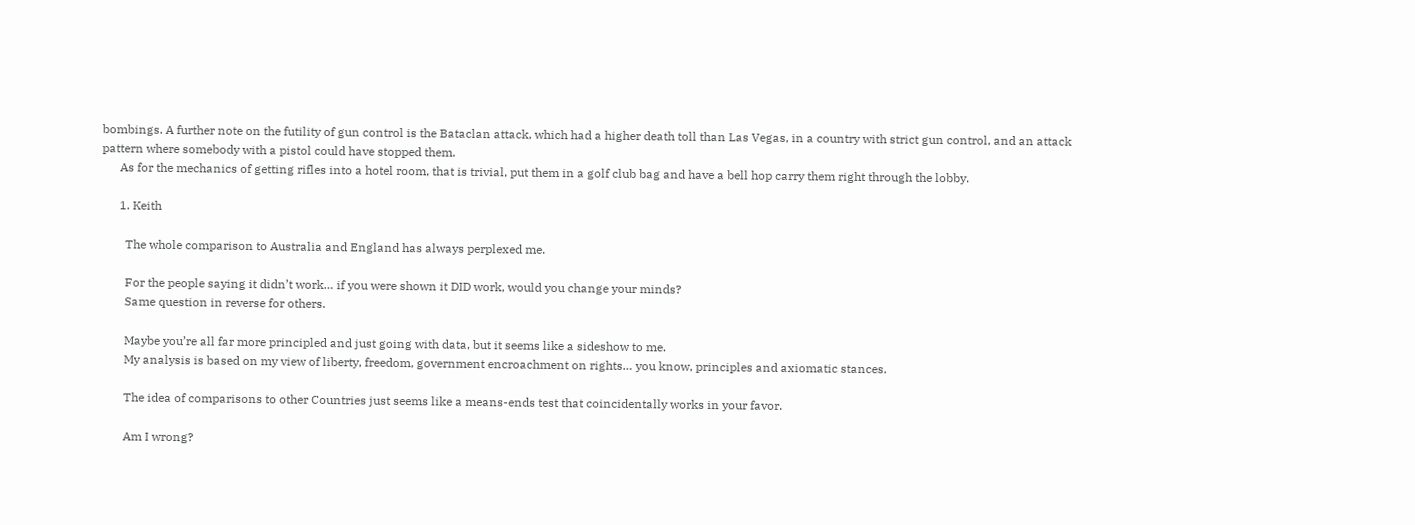bombings. A further note on the futility of gun control is the Bataclan attack, which had a higher death toll than Las Vegas, in a country with strict gun control, and an attack pattern where somebody with a pistol could have stopped them.
      As for the mechanics of getting rifles into a hotel room, that is trivial, put them in a golf club bag and have a bell hop carry them right through the lobby.

      1. Keith

        The whole comparison to Australia and England has always perplexed me.

        For the people saying it didn’t work… if you were shown it DID work, would you change your minds?
        Same question in reverse for others.

        Maybe you’re all far more principled and just going with data, but it seems like a sideshow to me.
        My analysis is based on my view of liberty, freedom, government encroachment on rights… you know, principles and axiomatic stances.

        The idea of comparisons to other Countries just seems like a means-ends test that coincidentally works in your favor.

        Am I wrong?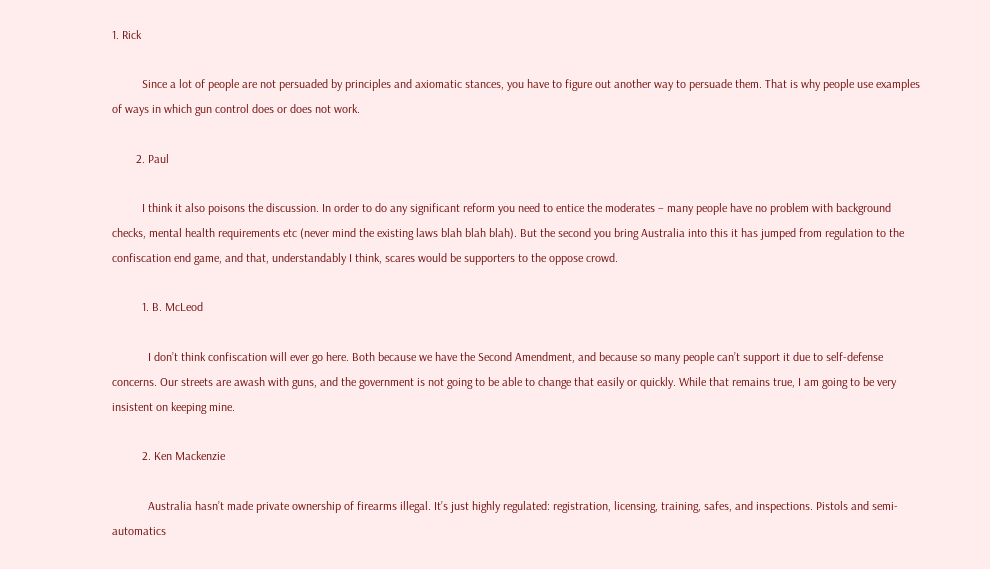1. Rick

          Since a lot of people are not persuaded by principles and axiomatic stances, you have to figure out another way to persuade them. That is why people use examples of ways in which gun control does or does not work.

        2. Paul

          I think it also poisons the discussion. In order to do any significant reform you need to entice the moderates – many people have no problem with background checks, mental health requirements etc (never mind the existing laws blah blah blah). But the second you bring Australia into this it has jumped from regulation to the confiscation end game, and that, understandably I think, scares would be supporters to the oppose crowd.

          1. B. McLeod

            I don’t think confiscation will ever go here. Both because we have the Second Amendment, and because so many people can’t support it due to self-defense concerns. Our streets are awash with guns, and the government is not going to be able to change that easily or quickly. While that remains true, I am going to be very insistent on keeping mine.

          2. Ken Mackenzie

            Australia hasn’t made private ownership of firearms illegal. It’s just highly regulated: registration, licensing, training, safes, and inspections. Pistols and semi-automatics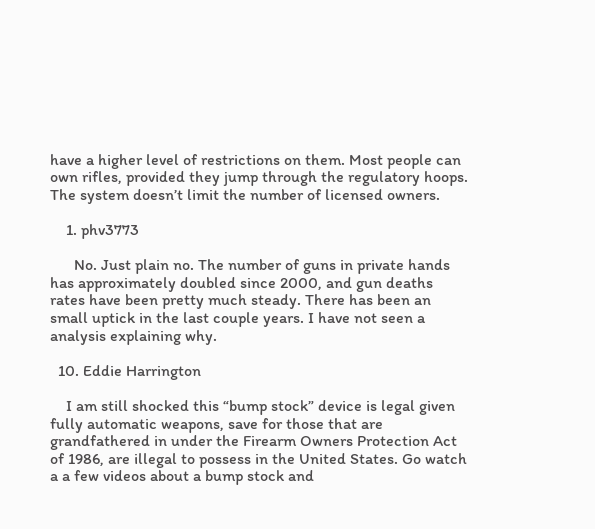have a higher level of restrictions on them. Most people can own rifles, provided they jump through the regulatory hoops. The system doesn’t limit the number of licensed owners.

    1. phv3773

      No. Just plain no. The number of guns in private hands has approximately doubled since 2000, and gun deaths rates have been pretty much steady. There has been an small uptick in the last couple years. I have not seen a analysis explaining why.

  10. Eddie Harrington

    I am still shocked this “bump stock” device is legal given fully automatic weapons, save for those that are grandfathered in under the Firearm Owners Protection Act of 1986, are illegal to possess in the United States. Go watch a a few videos about a bump stock and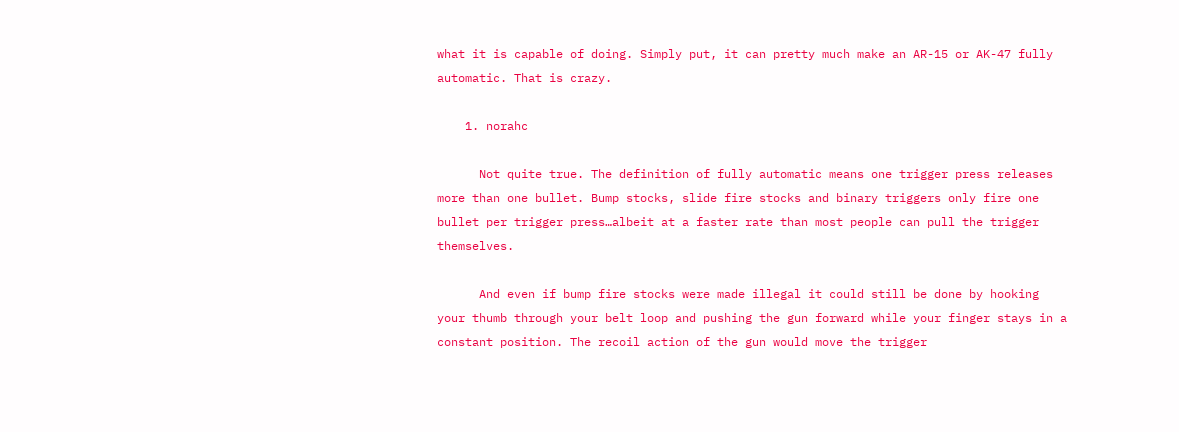what it is capable of doing. Simply put, it can pretty much make an AR-15 or AK-47 fully automatic. That is crazy.

    1. norahc

      Not quite true. The definition of fully automatic means one trigger press releases more than one bullet. Bump stocks, slide fire stocks and binary triggers only fire one bullet per trigger press…albeit at a faster rate than most people can pull the trigger themselves.

      And even if bump fire stocks were made illegal it could still be done by hooking your thumb through your belt loop and pushing the gun forward while your finger stays in a constant position. The recoil action of the gun would move the trigger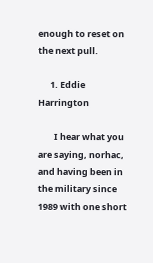enough to reset on the next pull.

      1. Eddie Harrington

        I hear what you are saying, norhac, and having been in the military since 1989 with one short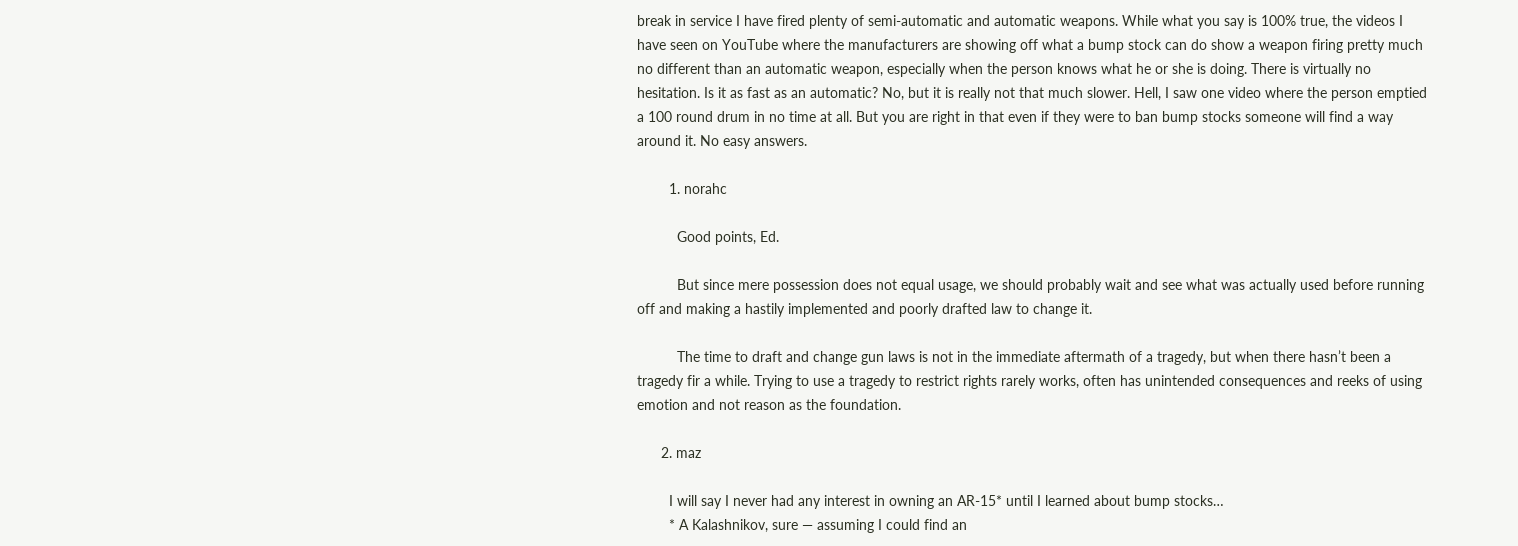break in service I have fired plenty of semi-automatic and automatic weapons. While what you say is 100% true, the videos I have seen on YouTube where the manufacturers are showing off what a bump stock can do show a weapon firing pretty much no different than an automatic weapon, especially when the person knows what he or she is doing. There is virtually no hesitation. Is it as fast as an automatic? No, but it is really not that much slower. Hell, I saw one video where the person emptied a 100 round drum in no time at all. But you are right in that even if they were to ban bump stocks someone will find a way around it. No easy answers.

        1. norahc

          Good points, Ed.

          But since mere possession does not equal usage, we should probably wait and see what was actually used before running off and making a hastily implemented and poorly drafted law to change it.

          The time to draft and change gun laws is not in the immediate aftermath of a tragedy, but when there hasn’t been a tragedy fir a while. Trying to use a tragedy to restrict rights rarely works, often has unintended consequences and reeks of using emotion and not reason as the foundation.

      2. maz

        I will say I never had any interest in owning an AR-15* until I learned about bump stocks…
        * A Kalashnikov, sure — assuming I could find an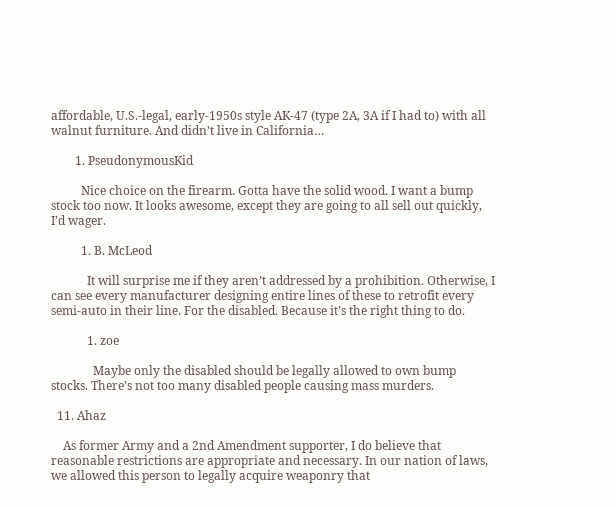affordable, U.S.-legal, early-1950s style AK-47 (type 2A, 3A if I had to) with all walnut furniture. And didn’t live in California…

        1. PseudonymousKid

          Nice choice on the firearm. Gotta have the solid wood. I want a bump stock too now. It looks awesome, except they are going to all sell out quickly, I’d wager.

          1. B. McLeod

            It will surprise me if they aren’t addressed by a prohibition. Otherwise, I can see every manufacturer designing entire lines of these to retrofit every semi-auto in their line. For the disabled. Because it’s the right thing to do.

            1. zoe

              Maybe only the disabled should be legally allowed to own bump stocks. There’s not too many disabled people causing mass murders.

  11. Ahaz

    As former Army and a 2nd Amendment supporter, I do believe that reasonable restrictions are appropriate and necessary. In our nation of laws, we allowed this person to legally acquire weaponry that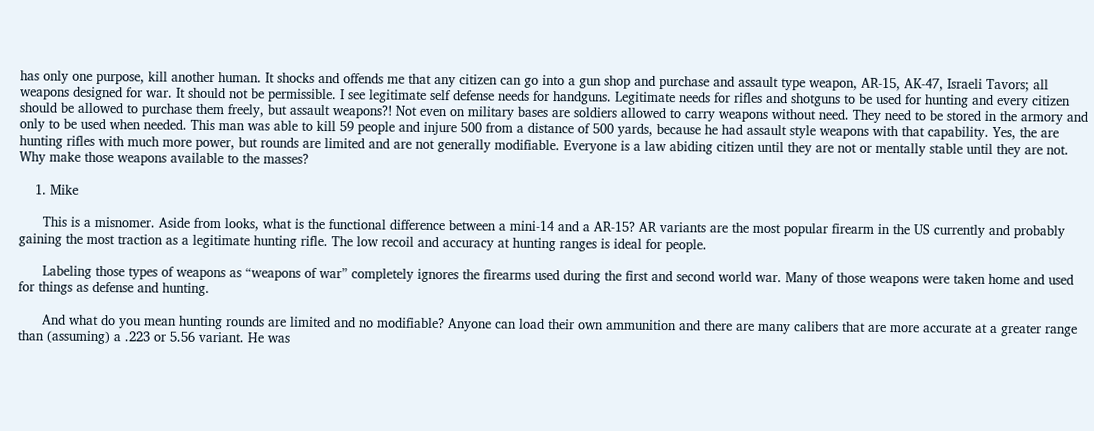has only one purpose, kill another human. It shocks and offends me that any citizen can go into a gun shop and purchase and assault type weapon, AR-15, AK-47, Israeli Tavors; all weapons designed for war. It should not be permissible. I see legitimate self defense needs for handguns. Legitimate needs for rifles and shotguns to be used for hunting and every citizen should be allowed to purchase them freely, but assault weapons?! Not even on military bases are soldiers allowed to carry weapons without need. They need to be stored in the armory and only to be used when needed. This man was able to kill 59 people and injure 500 from a distance of 500 yards, because he had assault style weapons with that capability. Yes, the are hunting rifles with much more power, but rounds are limited and are not generally modifiable. Everyone is a law abiding citizen until they are not or mentally stable until they are not. Why make those weapons available to the masses?

    1. Mike

      This is a misnomer. Aside from looks, what is the functional difference between a mini-14 and a AR-15? AR variants are the most popular firearm in the US currently and probably gaining the most traction as a legitimate hunting rifle. The low recoil and accuracy at hunting ranges is ideal for people.

      Labeling those types of weapons as “weapons of war” completely ignores the firearms used during the first and second world war. Many of those weapons were taken home and used for things as defense and hunting.

      And what do you mean hunting rounds are limited and no modifiable? Anyone can load their own ammunition and there are many calibers that are more accurate at a greater range than (assuming) a .223 or 5.56 variant. He was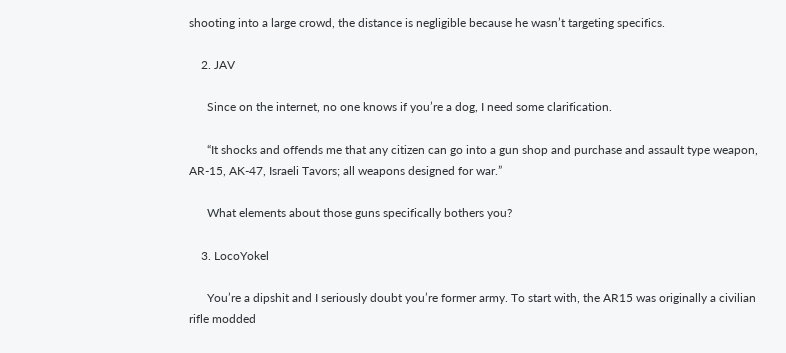shooting into a large crowd, the distance is negligible because he wasn’t targeting specifics.

    2. JAV

      Since on the internet, no one knows if you’re a dog, I need some clarification.

      “It shocks and offends me that any citizen can go into a gun shop and purchase and assault type weapon, AR-15, AK-47, Israeli Tavors; all weapons designed for war.”

      What elements about those guns specifically bothers you?

    3. LocoYokel

      You’re a dipshit and I seriously doubt you’re former army. To start with, the AR15 was originally a civilian rifle modded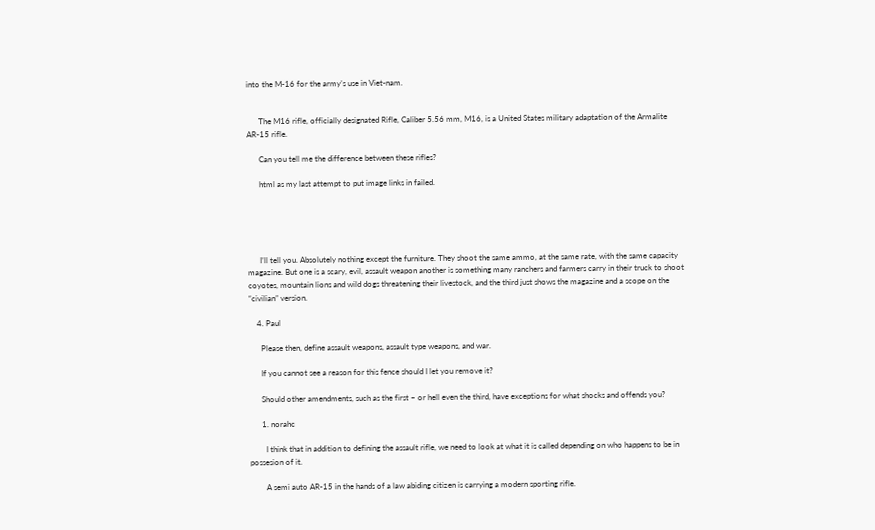into the M-16 for the army’s use in Viet-nam.


      The M16 rifle, officially designated Rifle, Caliber 5.56 mm, M16, is a United States military adaptation of the Armalite AR-15 rifle.

      Can you tell me the difference between these rifles?

      html as my last attempt to put image links in failed.





      I’ll tell you. Absolutely nothing except the furniture. They shoot the same ammo, at the same rate, with the same capacity magazine. But one is a scary, evil, assault weapon another is something many ranchers and farmers carry in their truck to shoot coyotes, mountain lions and wild dogs threatening their livestock, and the third just shows the magazine and a scope on the “civilian” version.

    4. Paul

      Please then, define assault weapons, assault type weapons, and war.

      If you cannot see a reason for this fence should I let you remove it?

      Should other amendments, such as the first – or hell even the third, have exceptions for what shocks and offends you?

      1. norahc

        I think that in addition to defining the assault rifle, we need to look at what it is called depending on who happens to be in possesion of it.

        A semi auto AR-15 in the hands of a law abiding citizen is carrying a modern sporting rifle.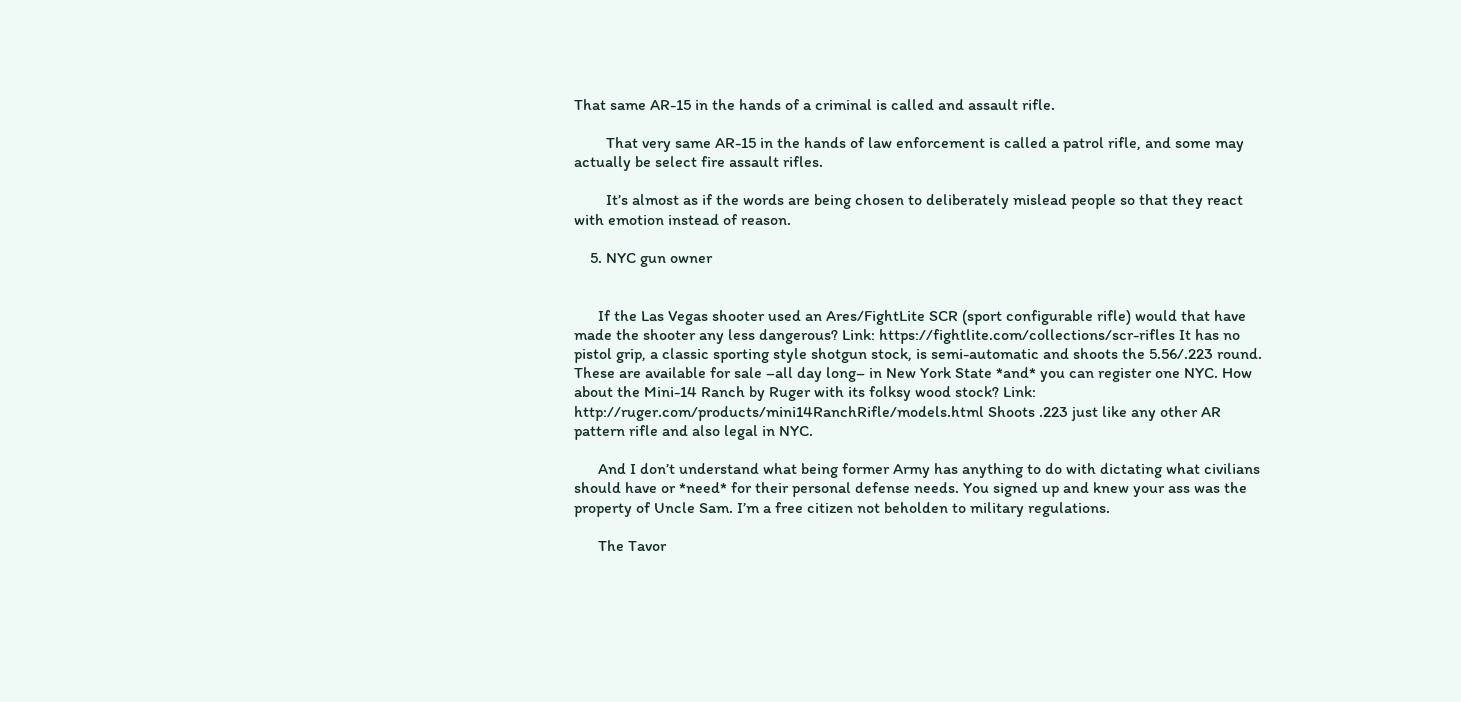That same AR-15 in the hands of a criminal is called and assault rifle.

        That very same AR-15 in the hands of law enforcement is called a patrol rifle, and some may actually be select fire assault rifles.

        It’s almost as if the words are being chosen to deliberately mislead people so that they react with emotion instead of reason.

    5. NYC gun owner


      If the Las Vegas shooter used an Ares/FightLite SCR (sport configurable rifle) would that have made the shooter any less dangerous? Link: https://fightlite.com/collections/scr-rifles It has no pistol grip, a classic sporting style shotgun stock, is semi-automatic and shoots the 5.56/.223 round. These are available for sale –all day long– in New York State *and* you can register one NYC. How about the Mini-14 Ranch by Ruger with its folksy wood stock? Link: http://ruger.com/products/mini14RanchRifle/models.html Shoots .223 just like any other AR pattern rifle and also legal in NYC.

      And I don’t understand what being former Army has anything to do with dictating what civilians should have or *need* for their personal defense needs. You signed up and knew your ass was the property of Uncle Sam. I’m a free citizen not beholden to military regulations.

      The Tavor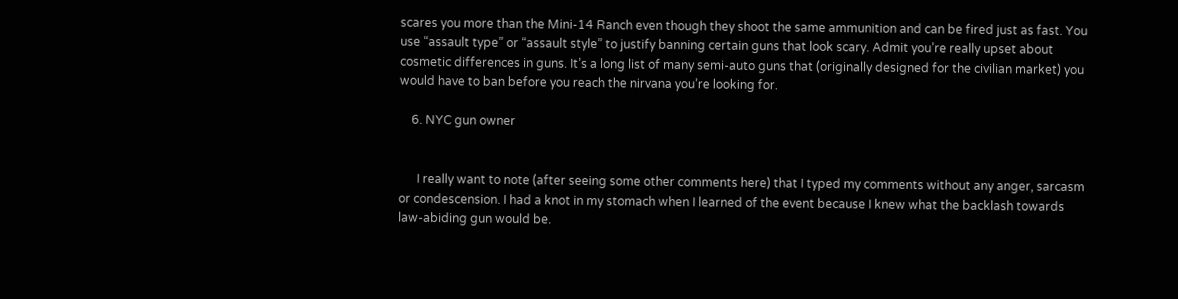scares you more than the Mini-14 Ranch even though they shoot the same ammunition and can be fired just as fast. You use “assault type” or “assault style” to justify banning certain guns that look scary. Admit you’re really upset about cosmetic differences in guns. It’s a long list of many semi-auto guns that (originally designed for the civilian market) you would have to ban before you reach the nirvana you’re looking for.

    6. NYC gun owner


      I really want to note (after seeing some other comments here) that I typed my comments without any anger, sarcasm or condescension. I had a knot in my stomach when I learned of the event because I knew what the backlash towards law-abiding gun would be.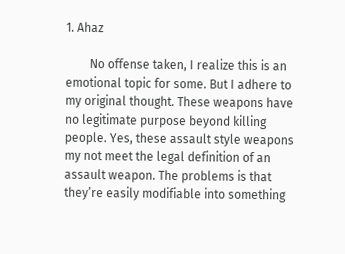1. Ahaz

        No offense taken, I realize this is an emotional topic for some. But I adhere to my original thought. These weapons have no legitimate purpose beyond killing people. Yes, these assault style weapons my not meet the legal definition of an assault weapon. The problems is that they’re easily modifiable into something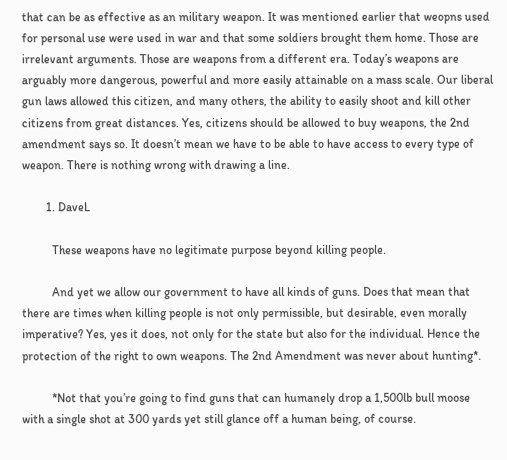that can be as effective as an military weapon. It was mentioned earlier that weopns used for personal use were used in war and that some soldiers brought them home. Those are irrelevant arguments. Those are weapons from a different era. Today’s weapons are arguably more dangerous, powerful and more easily attainable on a mass scale. Our liberal gun laws allowed this citizen, and many others, the ability to easily shoot and kill other citizens from great distances. Yes, citizens should be allowed to buy weapons, the 2nd amendment says so. It doesn’t mean we have to be able to have access to every type of weapon. There is nothing wrong with drawing a line.

        1. DaveL

          These weapons have no legitimate purpose beyond killing people.

          And yet we allow our government to have all kinds of guns. Does that mean that there are times when killing people is not only permissible, but desirable, even morally imperative? Yes, yes it does, not only for the state but also for the individual. Hence the protection of the right to own weapons. The 2nd Amendment was never about hunting*.

          *Not that you’re going to find guns that can humanely drop a 1,500lb bull moose with a single shot at 300 yards yet still glance off a human being, of course.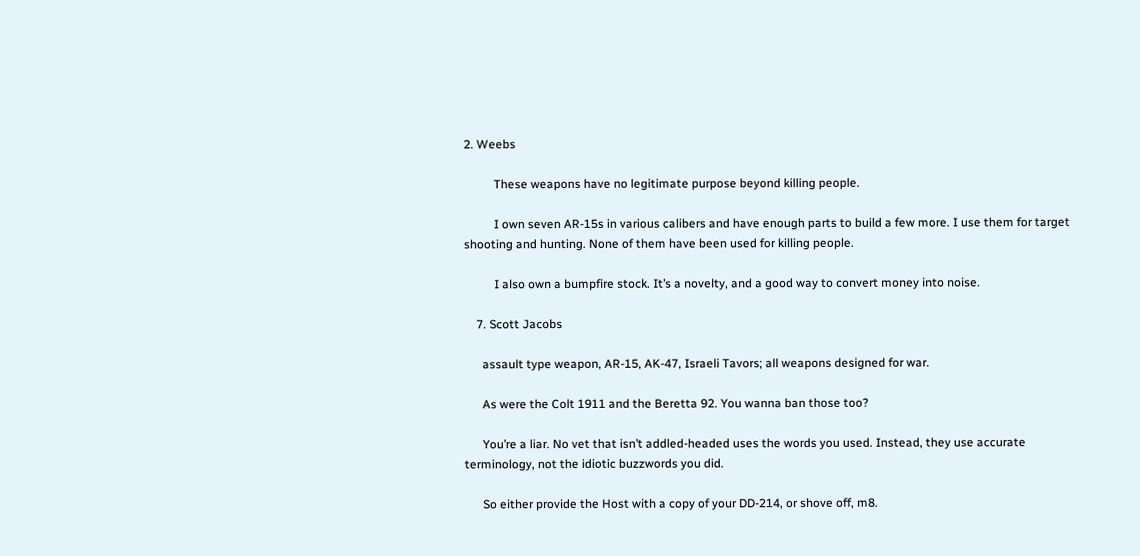2. Weebs

          These weapons have no legitimate purpose beyond killing people.

          I own seven AR-15s in various calibers and have enough parts to build a few more. I use them for target shooting and hunting. None of them have been used for killing people.

          I also own a bumpfire stock. It’s a novelty, and a good way to convert money into noise.

    7. Scott Jacobs

      assault type weapon, AR-15, AK-47, Israeli Tavors; all weapons designed for war.

      As were the Colt 1911 and the Beretta 92. You wanna ban those too?

      You’re a liar. No vet that isn’t addled-headed uses the words you used. Instead, they use accurate terminology, not the idiotic buzzwords you did.

      So either provide the Host with a copy of your DD-214, or shove off, m8.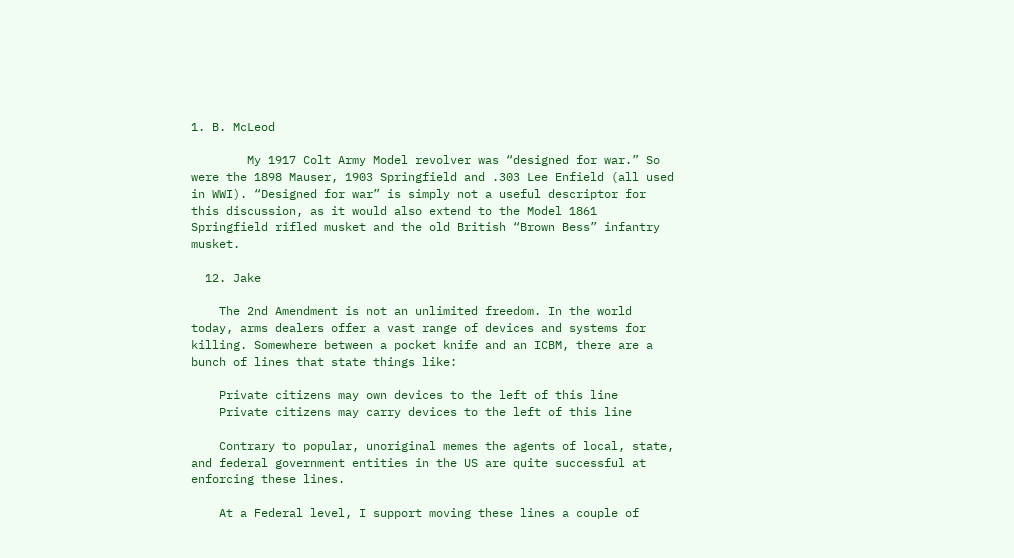1. B. McLeod

        My 1917 Colt Army Model revolver was “designed for war.” So were the 1898 Mauser, 1903 Springfield and .303 Lee Enfield (all used in WWI). “Designed for war” is simply not a useful descriptor for this discussion, as it would also extend to the Model 1861 Springfield rifled musket and the old British “Brown Bess” infantry musket.

  12. Jake

    The 2nd Amendment is not an unlimited freedom. In the world today, arms dealers offer a vast range of devices and systems for killing. Somewhere between a pocket knife and an ICBM, there are a bunch of lines that state things like:

    Private citizens may own devices to the left of this line
    Private citizens may carry devices to the left of this line

    Contrary to popular, unoriginal memes the agents of local, state, and federal government entities in the US are quite successful at enforcing these lines.

    At a Federal level, I support moving these lines a couple of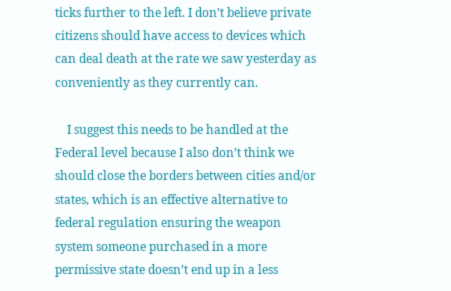ticks further to the left. I don’t believe private citizens should have access to devices which can deal death at the rate we saw yesterday as conveniently as they currently can.

    I suggest this needs to be handled at the Federal level because I also don’t think we should close the borders between cities and/or states, which is an effective alternative to federal regulation ensuring the weapon system someone purchased in a more permissive state doesn’t end up in a less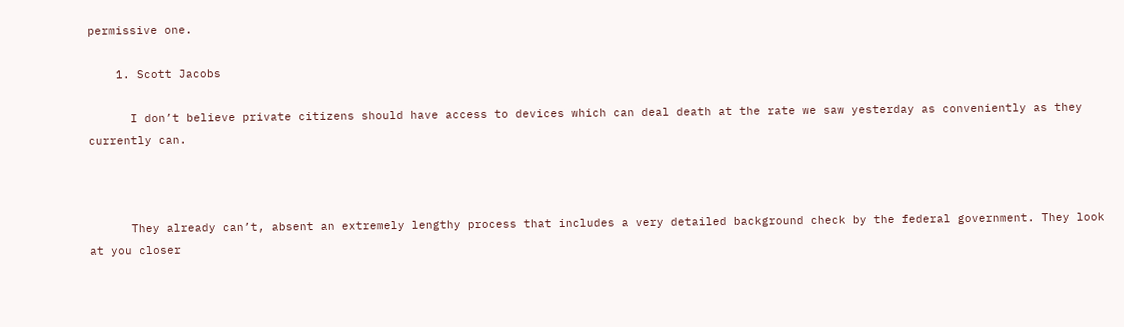permissive one.

    1. Scott Jacobs

      I don’t believe private citizens should have access to devices which can deal death at the rate we saw yesterday as conveniently as they currently can.



      They already can’t, absent an extremely lengthy process that includes a very detailed background check by the federal government. They look at you closer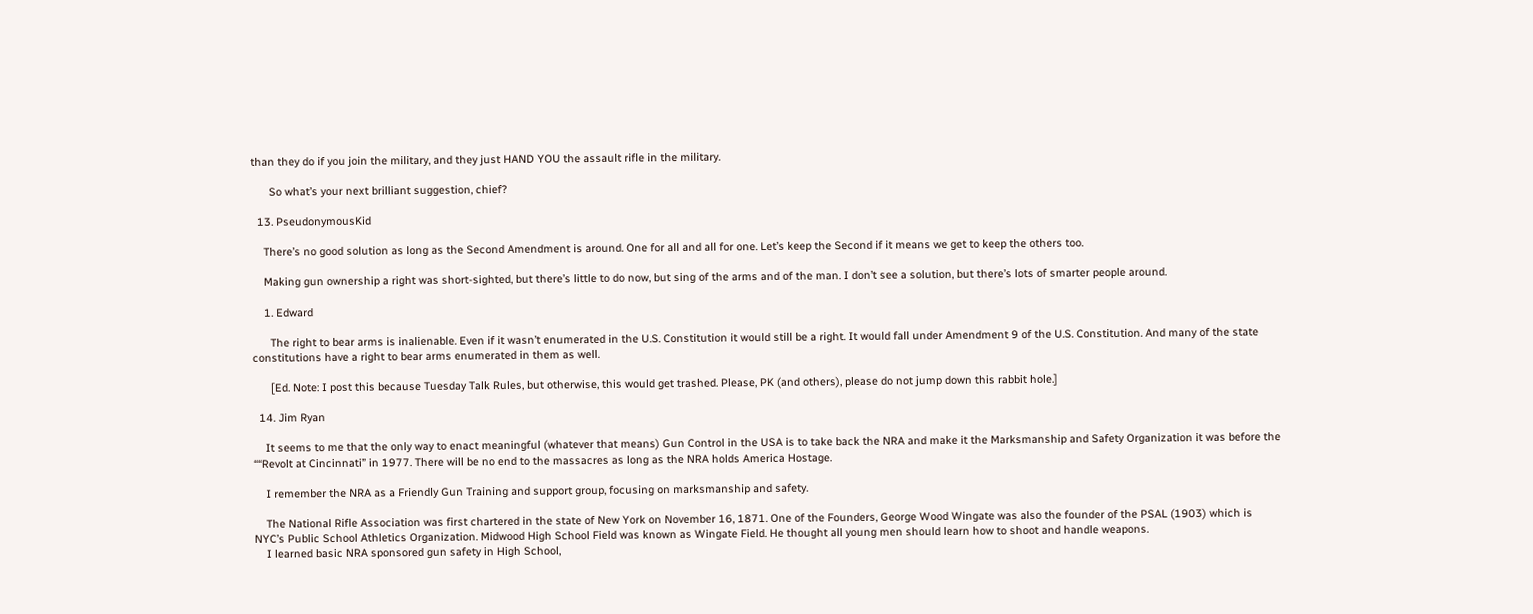than they do if you join the military, and they just HAND YOU the assault rifle in the military.

      So what’s your next brilliant suggestion, chief?

  13. PseudonymousKid

    There’s no good solution as long as the Second Amendment is around. One for all and all for one. Let’s keep the Second if it means we get to keep the others too.

    Making gun ownership a right was short-sighted, but there’s little to do now, but sing of the arms and of the man. I don’t see a solution, but there’s lots of smarter people around.

    1. Edward

      The right to bear arms is inalienable. Even if it wasn’t enumerated in the U.S. Constitution it would still be a right. It would fall under Amendment 9 of the U.S. Constitution. And many of the state constitutions have a right to bear arms enumerated in them as well.

      [Ed. Note: I post this because Tuesday Talk Rules, but otherwise, this would get trashed. Please, PK (and others), please do not jump down this rabbit hole.]

  14. Jim Ryan

    It seems to me that the only way to enact meaningful (whatever that means) Gun Control in the USA is to take back the NRA and make it the Marksmanship and Safety Organization it was before the ““Revolt at Cincinnati” in 1977. There will be no end to the massacres as long as the NRA holds America Hostage.

    I remember the NRA as a Friendly Gun Training and support group, focusing on marksmanship and safety.

    The National Rifle Association was first chartered in the state of New York on November 16, 1871. One of the Founders, George Wood Wingate was also the founder of the PSAL (1903) which is NYC’s Public School Athletics Organization. Midwood High School Field was known as Wingate Field. He thought all young men should learn how to shoot and handle weapons.
    I learned basic NRA sponsored gun safety in High School,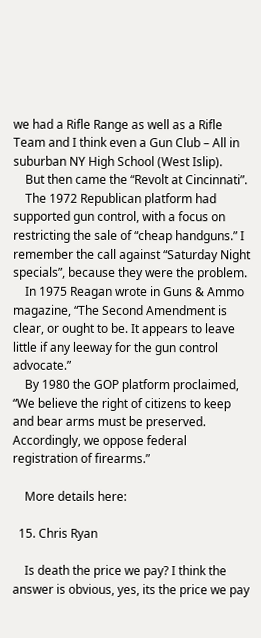we had a Rifle Range as well as a Rifle Team and I think even a Gun Club – All in suburban NY High School (West Islip).
    But then came the “Revolt at Cincinnati”.
    The 1972 Republican platform had supported gun control, with a focus on restricting the sale of “cheap handguns.” I remember the call against “Saturday Night specials”, because they were the problem.
    In 1975 Reagan wrote in Guns & Ammo magazine, “The Second Amendment is clear, or ought to be. It appears to leave little if any leeway for the gun control advocate.”
    By 1980 the GOP platform proclaimed, “We believe the right of citizens to keep and bear arms must be preserved. Accordingly, we oppose federal registration of firearms.”

    More details here:

  15. Chris Ryan

    Is death the price we pay? I think the answer is obvious, yes, its the price we pay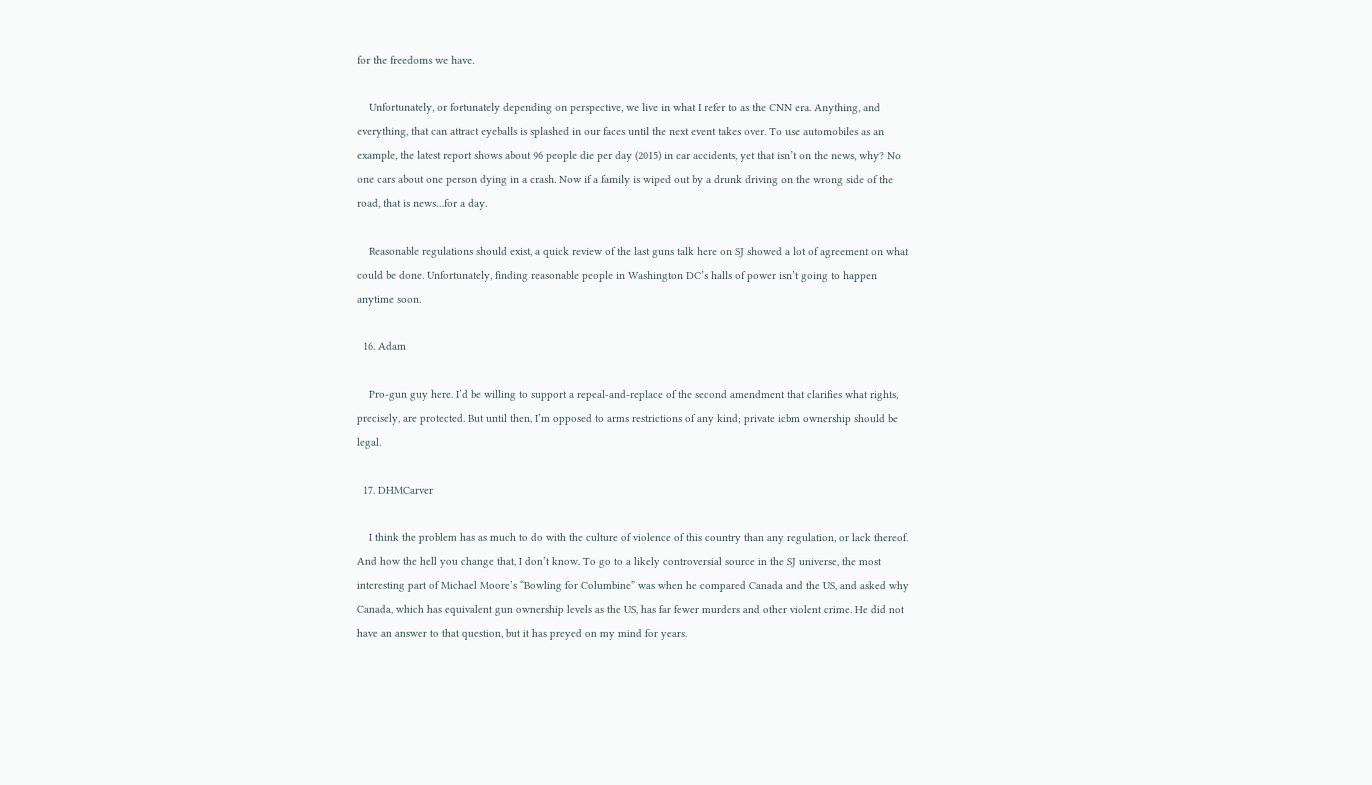for the freedoms we have.

    Unfortunately, or fortunately depending on perspective, we live in what I refer to as the CNN era. Anything, and everything, that can attract eyeballs is splashed in our faces until the next event takes over. To use automobiles as an example, the latest report shows about 96 people die per day (2015) in car accidents, yet that isn’t on the news, why? No one cars about one person dying in a crash. Now if a family is wiped out by a drunk driving on the wrong side of the road, that is news…for a day.

    Reasonable regulations should exist, a quick review of the last guns talk here on SJ showed a lot of agreement on what could be done. Unfortunately, finding reasonable people in Washington DC’s halls of power isn’t going to happen anytime soon.

  16. Adam

    Pro-gun guy here. I’d be willing to support a repeal-and-replace of the second amendment that clarifies what rights, precisely, are protected. But until then, I’m opposed to arms restrictions of any kind; private icbm ownership should be legal.

  17. DHMCarver

    I think the problem has as much to do with the culture of violence of this country than any regulation, or lack thereof. And how the hell you change that, I don’t know. To go to a likely controversial source in the SJ universe, the most interesting part of Michael Moore’s “Bowling for Columbine” was when he compared Canada and the US, and asked why Canada, which has equivalent gun ownership levels as the US, has far fewer murders and other violent crime. He did not have an answer to that question, but it has preyed on my mind for years.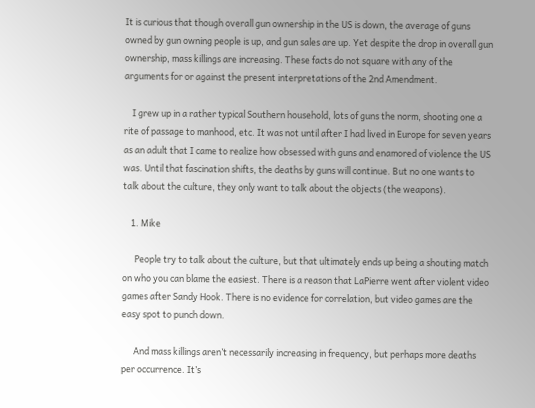It is curious that though overall gun ownership in the US is down, the average of guns owned by gun owning people is up, and gun sales are up. Yet despite the drop in overall gun ownership, mass killings are increasing. These facts do not square with any of the arguments for or against the present interpretations of the 2nd Amendment.

    I grew up in a rather typical Southern household, lots of guns the norm, shooting one a rite of passage to manhood, etc. It was not until after I had lived in Europe for seven years as an adult that I came to realize how obsessed with guns and enamored of violence the US was. Until that fascination shifts, the deaths by guns will continue. But no one wants to talk about the culture, they only want to talk about the objects (the weapons).

    1. Mike

      People try to talk about the culture, but that ultimately ends up being a shouting match on who you can blame the easiest. There is a reason that LaPierre went after violent video games after Sandy Hook. There is no evidence for correlation, but video games are the easy spot to punch down.

      And mass killings aren’t necessarily increasing in frequency, but perhaps more deaths per occurrence. It’s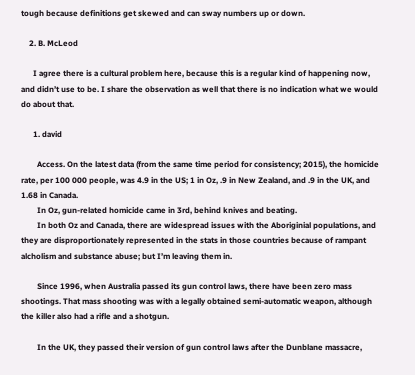tough because definitions get skewed and can sway numbers up or down.

    2. B. McLeod

      I agree there is a cultural problem here, because this is a regular kind of happening now, and didn’t use to be. I share the observation as well that there is no indication what we would do about that.

      1. david

        Access. On the latest data (from the same time period for consistency; 2015), the homicide rate, per 100 000 people, was 4.9 in the US; 1 in Oz, .9 in New Zealand, and .9 in the UK, and 1.68 in Canada.
        In Oz, gun-related homicide came in 3rd, behind knives and beating.
        In both Oz and Canada, there are widespread issues with the Aboriginial populations, and they are disproportionately represented in the stats in those countries because of rampant alcholism and substance abuse; but I’m leaving them in.

        Since 1996, when Australia passed its gun control laws, there have been zero mass shootings. That mass shooting was with a legally obtained semi-automatic weapon, although the killer also had a rifle and a shotgun.

        In the UK, they passed their version of gun control laws after the Dunblane massacre,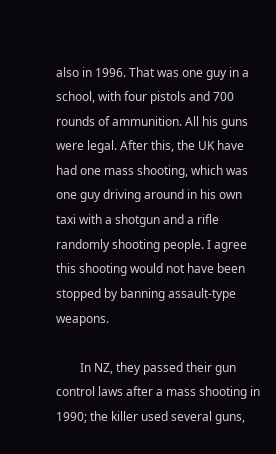also in 1996. That was one guy in a school, with four pistols and 700 rounds of ammunition. All his guns were legal. After this, the UK have had one mass shooting, which was one guy driving around in his own taxi with a shotgun and a rifle randomly shooting people. I agree this shooting would not have been stopped by banning assault-type weapons.

        In NZ, they passed their gun control laws after a mass shooting in 1990; the killer used several guns,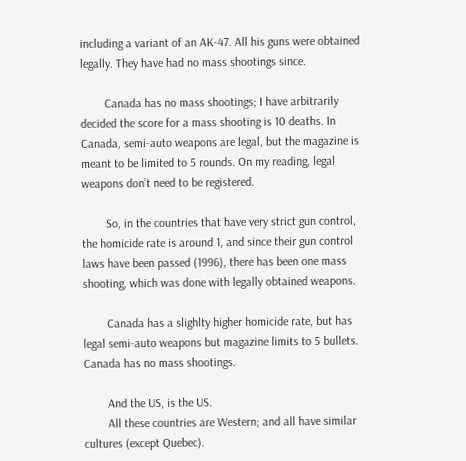including a variant of an AK-47. All his guns were obtained legally. They have had no mass shootings since.

        Canada has no mass shootings; I have arbitrarily decided the score for a mass shooting is 10 deaths. In Canada, semi-auto weapons are legal, but the magazine is meant to be limited to 5 rounds. On my reading, legal weapons don’t need to be registered.

        So, in the countries that have very strict gun control, the homicide rate is around 1, and since their gun control laws have been passed (1996), there has been one mass shooting, which was done with legally obtained weapons.

        Canada has a slighlty higher homicide rate, but has legal semi-auto weapons but magazine limits to 5 bullets. Canada has no mass shootings.

        And the US, is the US.
        All these countries are Western; and all have similar cultures (except Quebec).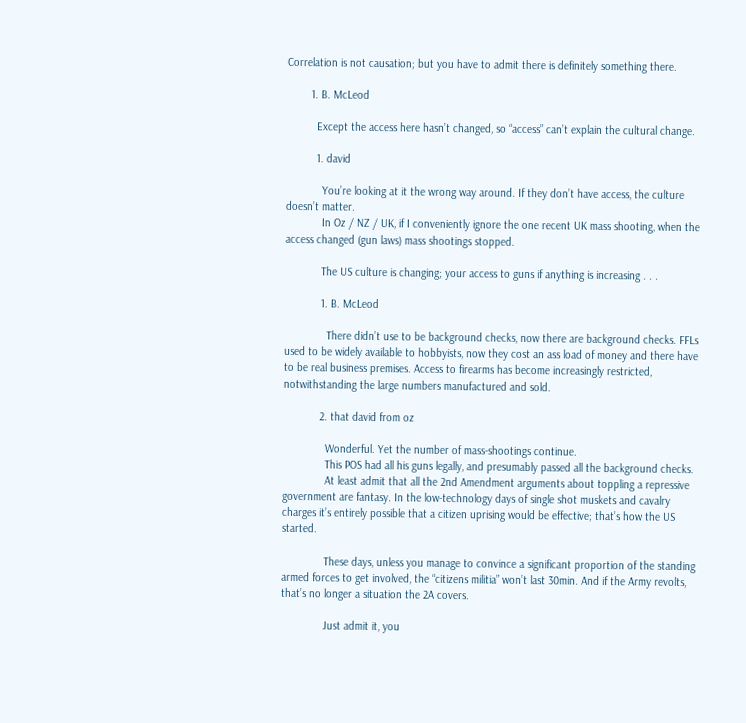Correlation is not causation; but you have to admit there is definitely something there.

        1. B. McLeod

          Except the access here hasn’t changed, so “access” can’t explain the cultural change.

          1. david

            You’re looking at it the wrong way around. If they don’t have access, the culture doesn’t matter.
            In Oz / NZ / UK, if I conveniently ignore the one recent UK mass shooting, when the access changed (gun laws) mass shootings stopped.

            The US culture is changing; your access to guns if anything is increasing . . .

            1. B. McLeod

              There didn’t use to be background checks, now there are background checks. FFLs used to be widely available to hobbyists, now they cost an ass load of money and there have to be real business premises. Access to firearms has become increasingly restricted, notwithstanding the large numbers manufactured and sold.

            2. that david from oz

              Wonderful. Yet the number of mass-shootings continue.
              This POS had all his guns legally, and presumably passed all the background checks.
              At least admit that all the 2nd Amendment arguments about toppling a repressive government are fantasy. In the low-technology days of single shot muskets and cavalry charges it’s entirely possible that a citizen uprising would be effective; that’s how the US started.

              These days, unless you manage to convince a significant proportion of the standing armed forces to get involved, the “citizens militia” won’t last 30min. And if the Army revolts, that’s no longer a situation the 2A covers.

              Just admit it, you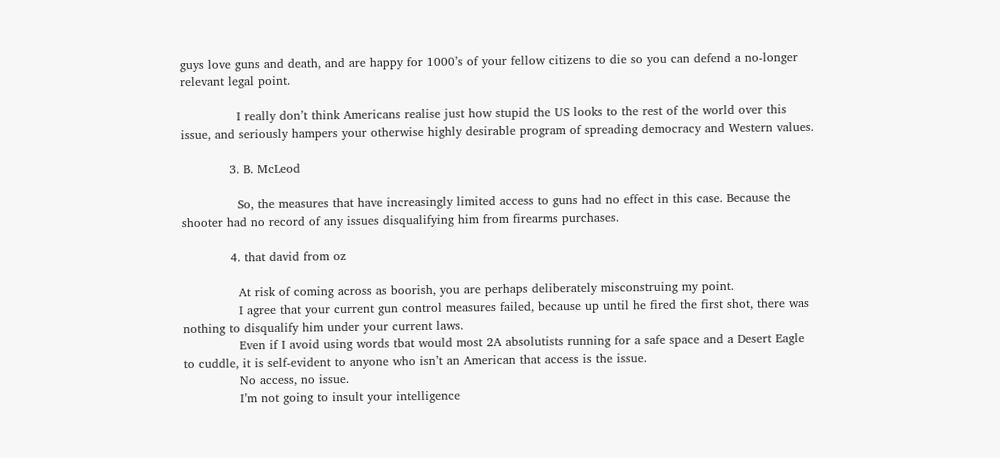guys love guns and death, and are happy for 1000’s of your fellow citizens to die so you can defend a no-longer relevant legal point.

              I really don’t think Americans realise just how stupid the US looks to the rest of the world over this issue, and seriously hampers your otherwise highly desirable program of spreading democracy and Western values.

            3. B. McLeod

              So, the measures that have increasingly limited access to guns had no effect in this case. Because the shooter had no record of any issues disqualifying him from firearms purchases.

            4. that david from oz

              At risk of coming across as boorish, you are perhaps deliberately misconstruing my point.
              I agree that your current gun control measures failed, because up until he fired the first shot, there was nothing to disqualify him under your current laws.
              Even if I avoid using words tbat would most 2A absolutists running for a safe space and a Desert Eagle to cuddle, it is self-evident to anyone who isn’t an American that access is the issue.
              No access, no issue.
              I’m not going to insult your intelligence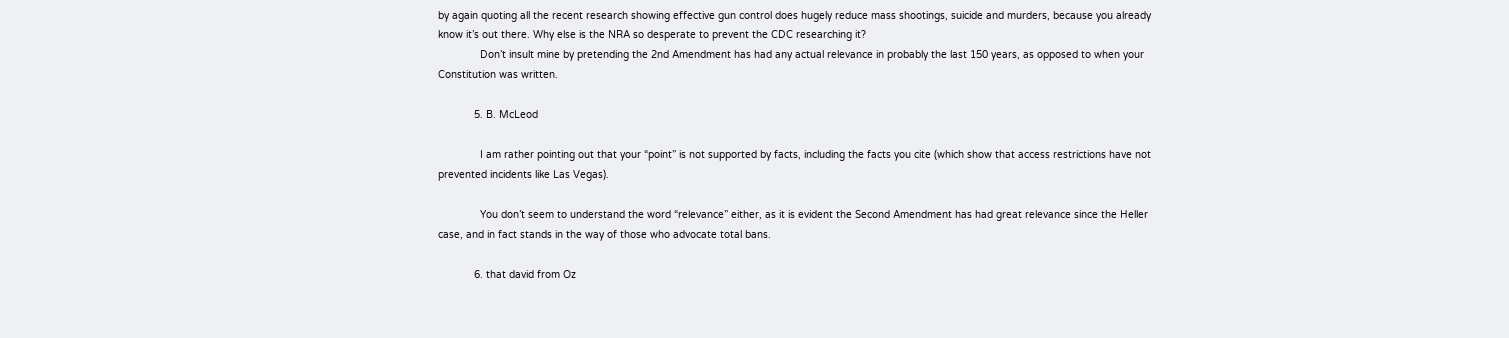by again quoting all the recent research showing effective gun control does hugely reduce mass shootings, suicide and murders, because you already know it’s out there. Why else is the NRA so desperate to prevent the CDC researching it?
              Don’t insult mine by pretending the 2nd Amendment has had any actual relevance in probably the last 150 years, as opposed to when your Constitution was written.

            5. B. McLeod

              I am rather pointing out that your “point” is not supported by facts, including the facts you cite (which show that access restrictions have not prevented incidents like Las Vegas).

              You don’t seem to understand the word “relevance” either, as it is evident the Second Amendment has had great relevance since the Heller case, and in fact stands in the way of those who advocate total bans.

            6. that david from Oz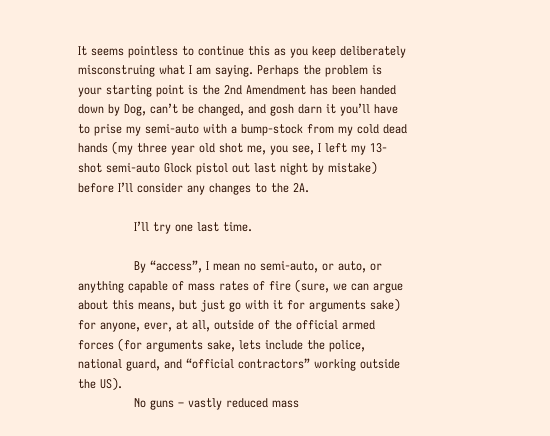It seems pointless to continue this as you keep deliberately misconstruing what I am saying. Perhaps the problem is your starting point is the 2nd Amendment has been handed down by Dog, can’t be changed, and gosh darn it you’ll have to prise my semi-auto with a bump-stock from my cold dead hands (my three year old shot me, you see, I left my 13-shot semi-auto Glock pistol out last night by mistake) before I’ll consider any changes to the 2A.

              I’ll try one last time.

              By “access”, I mean no semi-auto, or auto, or anything capable of mass rates of fire (sure, we can argue about this means, but just go with it for arguments sake) for anyone, ever, at all, outside of the official armed forces (for arguments sake, lets include the police, national guard, and “official contractors” working outside the US).
              No guns – vastly reduced mass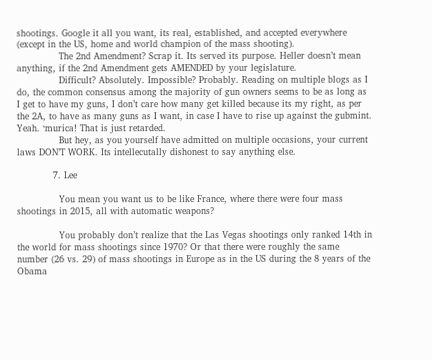shootings. Google it all you want, its real, established, and accepted everywhere (except in the US, home and world champion of the mass shooting).
              The 2nd Amendment? Scrap it. Its served its purpose. Heller doesn’t mean anything, if the 2nd Amendment gets AMENDED by your legislature.
              Difficult? Absolutely. Impossible? Probably. Reading on multiple blogs as I do, the common consensus among the majority of gun owners seems to be as long as I get to have my guns, I don’t care how many get killed because its my right, as per the 2A, to have as many guns as I want, in case I have to rise up against the gubmint. Yeah. ‘murica! That is just retarded.
              But hey, as you yourself have admitted on multiple occasions, your current laws DON’T WORK. Its intellecutally dishonest to say anything else.

            7. Lee

              You mean you want us to be like France, where there were four mass shootings in 2015, all with automatic weapons?

              You probably don’t realize that the Las Vegas shootings only ranked 14th in the world for mass shootings since 1970? Or that there were roughly the same number (26 vs. 29) of mass shootings in Europe as in the US during the 8 years of the Obama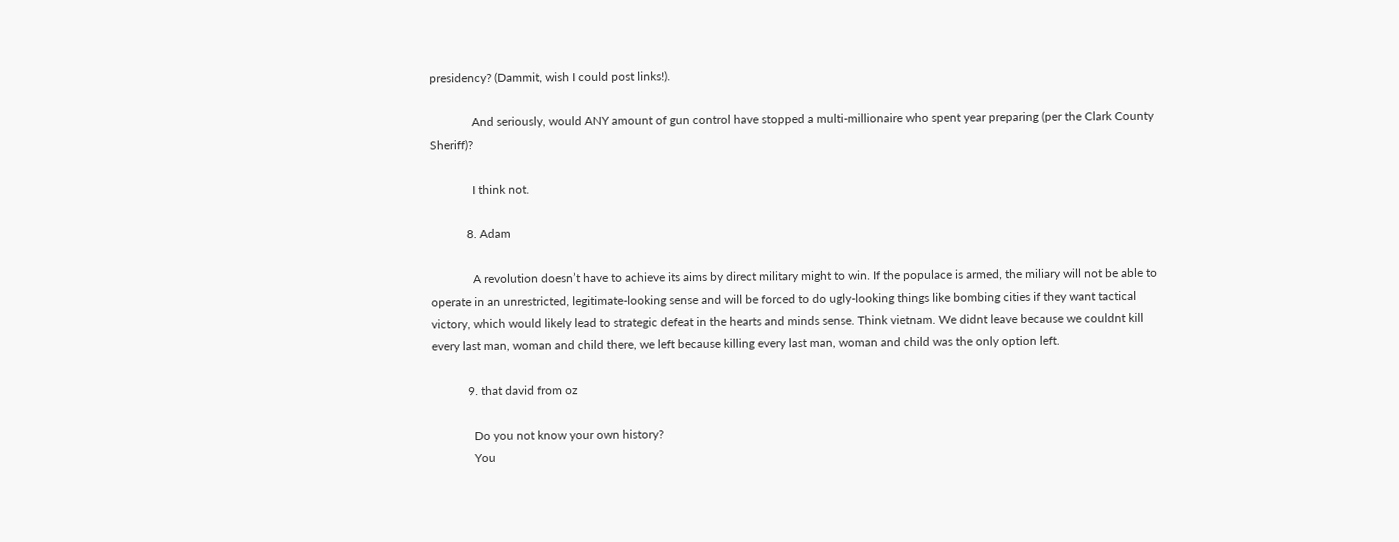presidency? (Dammit, wish I could post links!).

              And seriously, would ANY amount of gun control have stopped a multi-millionaire who spent year preparing (per the Clark County Sheriff)?

              I think not.

            8. Adam

              A revolution doesn’t have to achieve its aims by direct military might to win. If the populace is armed, the miliary will not be able to operate in an unrestricted, legitimate-looking sense and will be forced to do ugly-looking things like bombing cities if they want tactical victory, which would likely lead to strategic defeat in the hearts and minds sense. Think vietnam. We didnt leave because we couldnt kill every last man, woman and child there, we left because killing every last man, woman and child was the only option left.

            9. that david from oz

              Do you not know your own history?
              You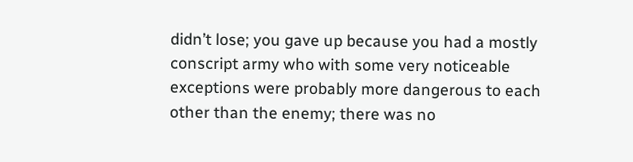didn’t lose; you gave up because you had a mostly conscript army who with some very noticeable exceptions were probably more dangerous to each other than the enemy; there was no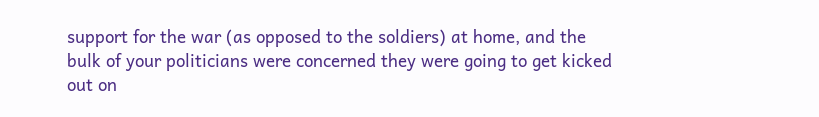support for the war (as opposed to the soldiers) at home, and the bulk of your politicians were concerned they were going to get kicked out on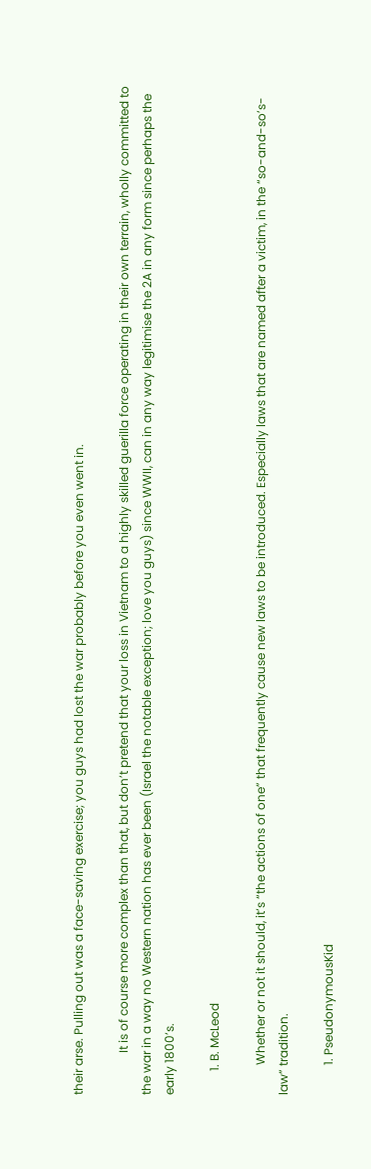their arse. Pulling out was a face-saving exercise; you guys had lost the war probably before you even went in.

              It is of course more complex than that, but don’t pretend that your loss in Vietnam to a highly skilled guerilla force operating in their own terrain, wholly committed to the war in a way no Western nation has ever been (Israel the notable exception; love you guys) since WWII, can in any way legitimise the 2A in any form since perhaps the early 1800’s.

        1. B. McLeod

          Whether or not it should, it’s “the actions of one” that frequently cause new laws to be introduced. Especially laws that are named after a victim, in the “so-and-so’s-law” tradition.

          1. PseudonymousKid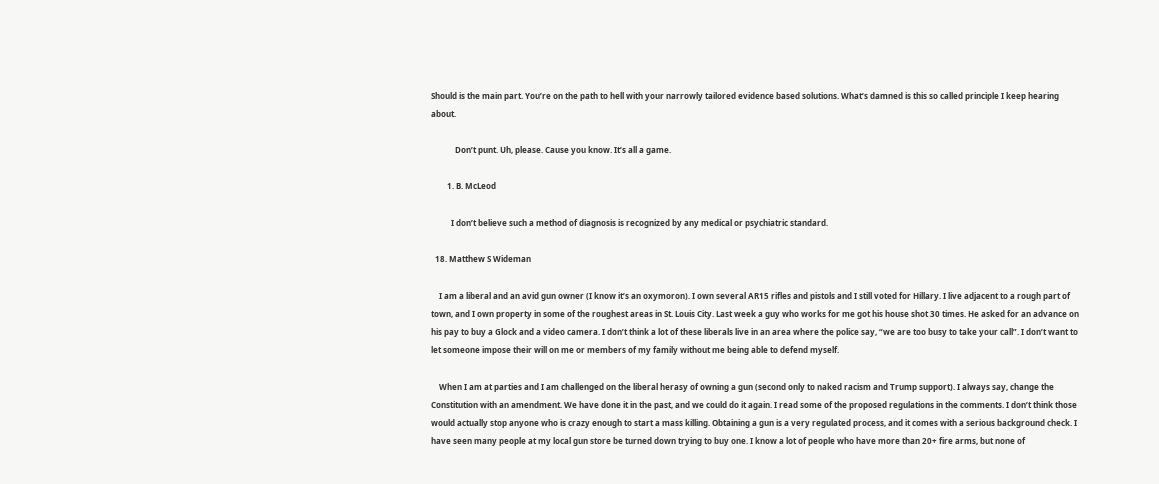Should is the main part. You’re on the path to hell with your narrowly tailored evidence based solutions. What’s damned is this so called principle I keep hearing about.

            Don’t punt. Uh, please. Cause you know. It’s all a game.

        1. B. McLeod

          I don’t believe such a method of diagnosis is recognized by any medical or psychiatric standard.

  18. Matthew S Wideman

    I am a liberal and an avid gun owner (I know it’s an oxymoron). I own several AR15 rifles and pistols and I still voted for Hillary. I live adjacent to a rough part of town, and I own property in some of the roughest areas in St. Louis City. Last week a guy who works for me got his house shot 30 times. He asked for an advance on his pay to buy a Glock and a video camera. I don’t think a lot of these liberals live in an area where the police say, “we are too busy to take your call”. I don’t want to let someone impose their will on me or members of my family without me being able to defend myself.

    When I am at parties and I am challenged on the liberal herasy of owning a gun (second only to naked racism and Trump support). I always say, change the Constitution with an amendment. We have done it in the past, and we could do it again. I read some of the proposed regulations in the comments. I don’t think those would actually stop anyone who is crazy enough to start a mass killing. Obtaining a gun is a very regulated process, and it comes with a serious background check. I have seen many people at my local gun store be turned down trying to buy one. I know a lot of people who have more than 20+ fire arms, but none of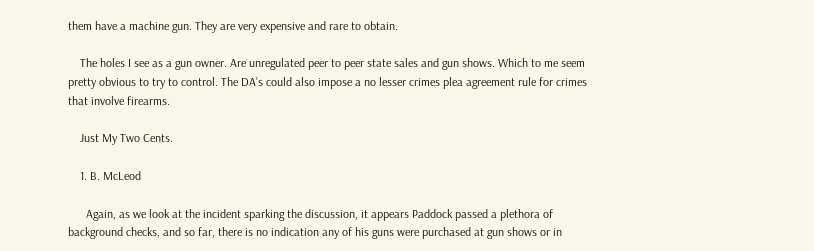them have a machine gun. They are very expensive and rare to obtain.

    The holes I see as a gun owner. Are unregulated peer to peer state sales and gun shows. Which to me seem pretty obvious to try to control. The DA’s could also impose a no lesser crimes plea agreement rule for crimes that involve firearms.

    Just My Two Cents.

    1. B. McLeod

      Again, as we look at the incident sparking the discussion, it appears Paddock passed a plethora of background checks, and so far, there is no indication any of his guns were purchased at gun shows or in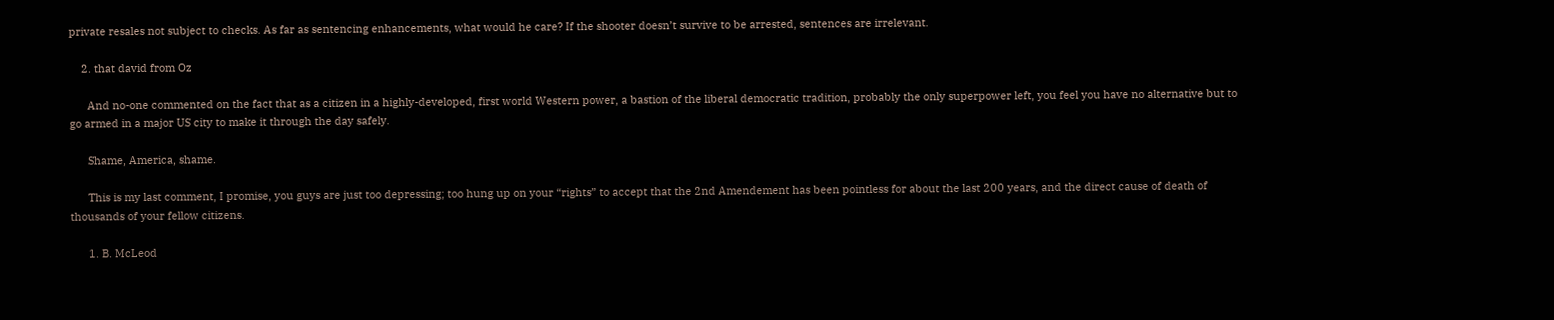private resales not subject to checks. As far as sentencing enhancements, what would he care? If the shooter doesn’t survive to be arrested, sentences are irrelevant.

    2. that david from Oz

      And no-one commented on the fact that as a citizen in a highly-developed, first world Western power, a bastion of the liberal democratic tradition, probably the only superpower left, you feel you have no alternative but to go armed in a major US city to make it through the day safely.

      Shame, America, shame.

      This is my last comment, I promise, you guys are just too depressing; too hung up on your “rights” to accept that the 2nd Amendement has been pointless for about the last 200 years, and the direct cause of death of thousands of your fellow citizens.

      1. B. McLeod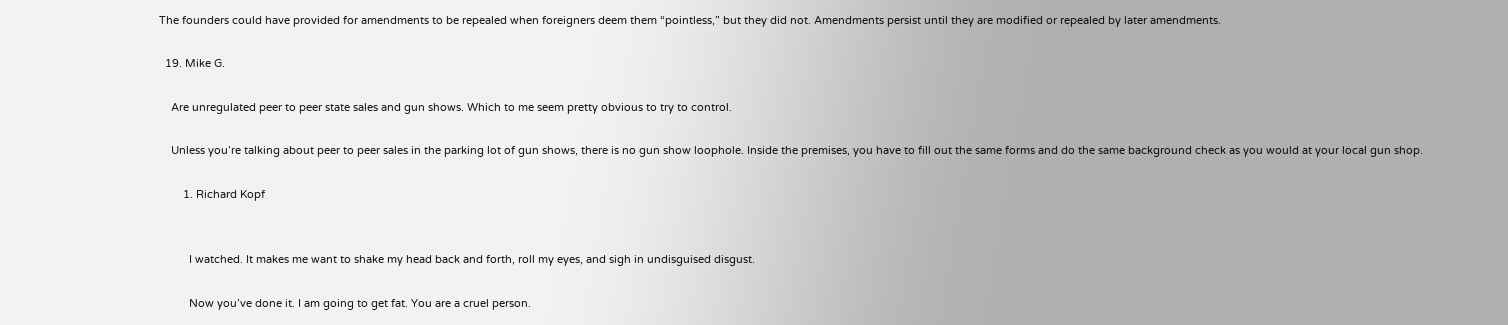The founders could have provided for amendments to be repealed when foreigners deem them “pointless,” but they did not. Amendments persist until they are modified or repealed by later amendments.

  19. Mike G.

    Are unregulated peer to peer state sales and gun shows. Which to me seem pretty obvious to try to control.

    Unless you’re talking about peer to peer sales in the parking lot of gun shows, there is no gun show loophole. Inside the premises, you have to fill out the same forms and do the same background check as you would at your local gun shop.

        1. Richard Kopf


          I watched. It makes me want to shake my head back and forth, roll my eyes, and sigh in undisguised disgust.

          Now you’ve done it. I am going to get fat. You are a cruel person.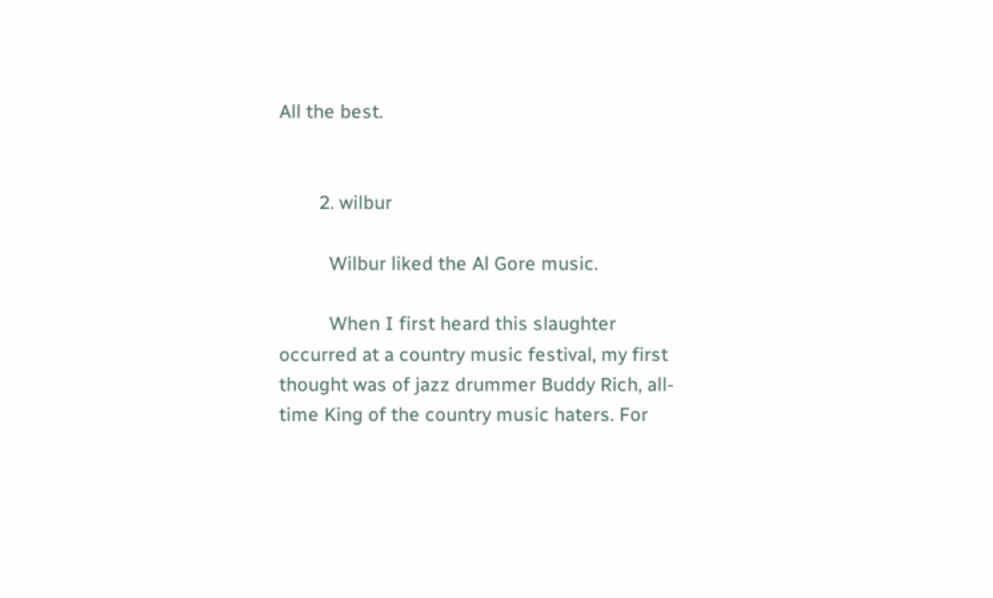All the best.


        2. wilbur

          Wilbur liked the Al Gore music.

          When I first heard this slaughter occurred at a country music festival, my first thought was of jazz drummer Buddy Rich, all-time King of the country music haters. For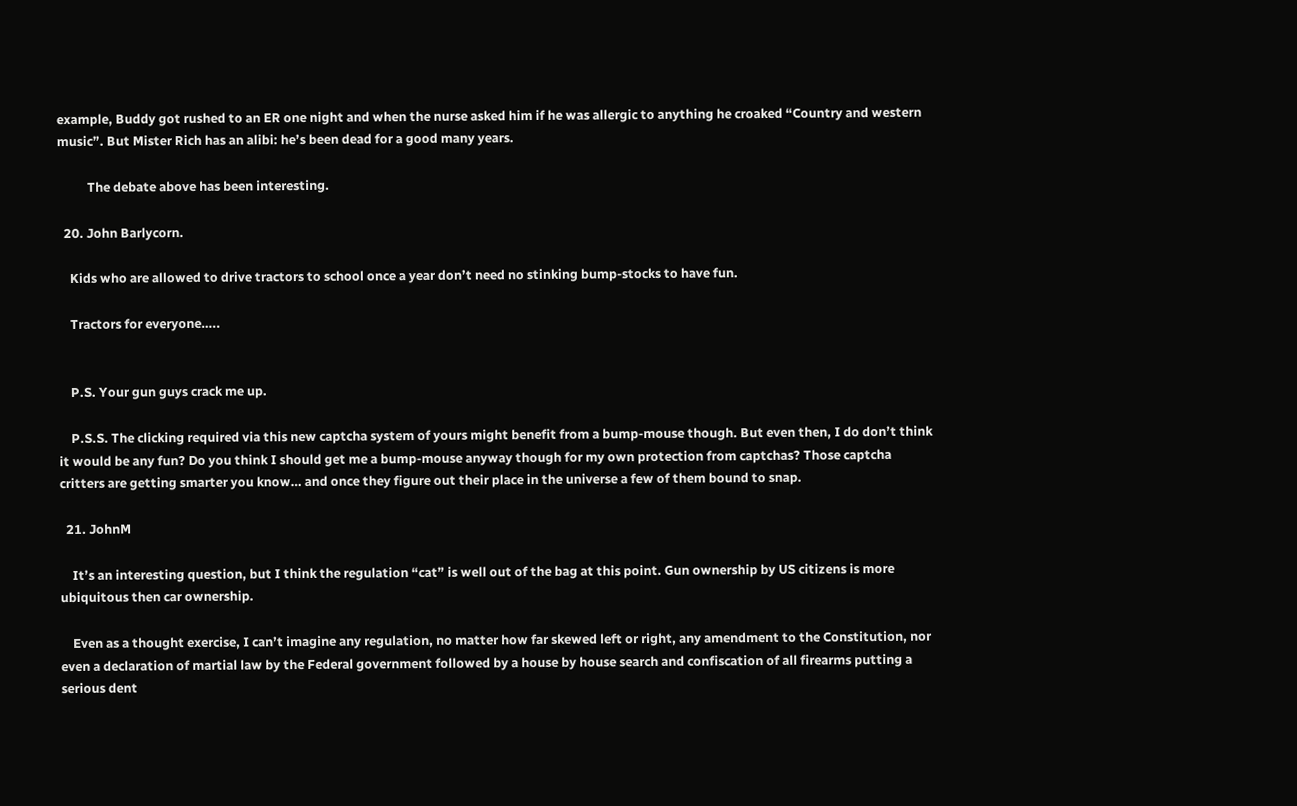example, Buddy got rushed to an ER one night and when the nurse asked him if he was allergic to anything he croaked “Country and western music”. But Mister Rich has an alibi: he’s been dead for a good many years.

          The debate above has been interesting.

  20. John Barlycorn.

    Kids who are allowed to drive tractors to school once a year don’t need no stinking bump-stocks to have fun.

    Tractors for everyone…..


    P.S. Your gun guys crack me up.

    P.S.S. The clicking required via this new captcha system of yours might benefit from a bump-mouse though. But even then, I do don’t think it would be any fun? Do you think I should get me a bump-mouse anyway though for my own protection from captchas? Those captcha critters are getting smarter you know… and once they figure out their place in the universe a few of them bound to snap.

  21. JohnM

    It’s an interesting question, but I think the regulation “cat” is well out of the bag at this point. Gun ownership by US citizens is more ubiquitous then car ownership.

    Even as a thought exercise, I can’t imagine any regulation, no matter how far skewed left or right, any amendment to the Constitution, nor even a declaration of martial law by the Federal government followed by a house by house search and confiscation of all firearms putting a serious dent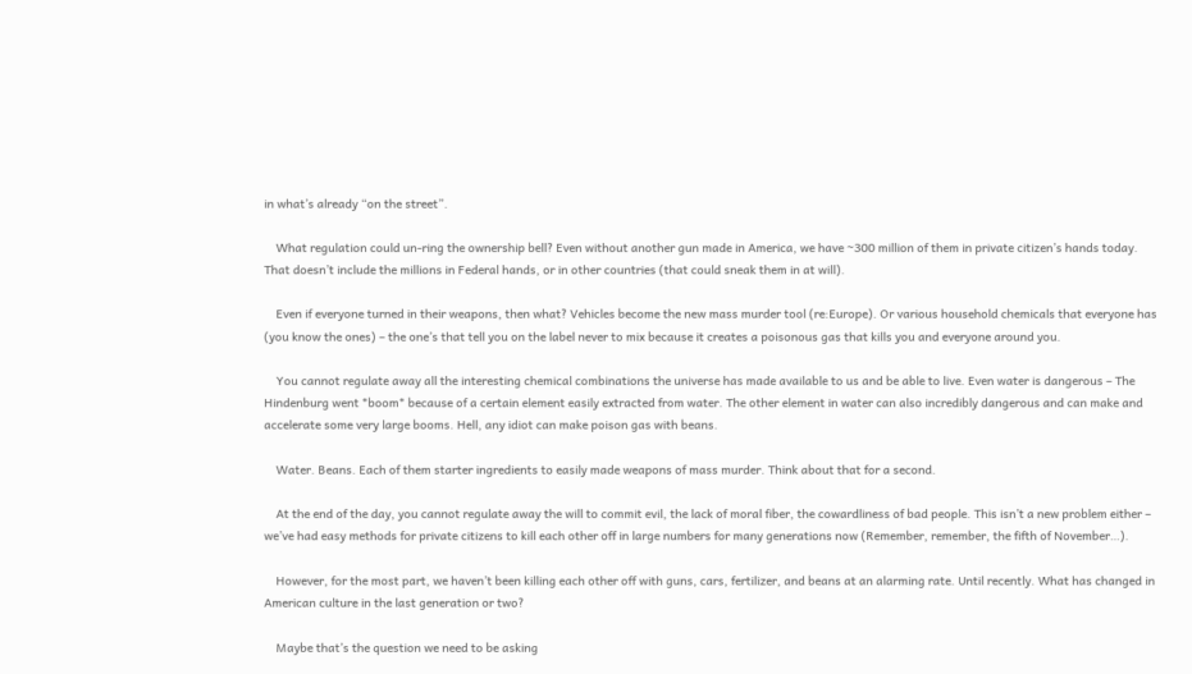in what’s already “on the street”.

    What regulation could un-ring the ownership bell? Even without another gun made in America, we have ~300 million of them in private citizen’s hands today. That doesn’t include the millions in Federal hands, or in other countries (that could sneak them in at will).

    Even if everyone turned in their weapons, then what? Vehicles become the new mass murder tool (re:Europe). Or various household chemicals that everyone has (you know the ones) – the one’s that tell you on the label never to mix because it creates a poisonous gas that kills you and everyone around you.

    You cannot regulate away all the interesting chemical combinations the universe has made available to us and be able to live. Even water is dangerous – The Hindenburg went *boom* because of a certain element easily extracted from water. The other element in water can also incredibly dangerous and can make and accelerate some very large booms. Hell, any idiot can make poison gas with beans.

    Water. Beans. Each of them starter ingredients to easily made weapons of mass murder. Think about that for a second.

    At the end of the day, you cannot regulate away the will to commit evil, the lack of moral fiber, the cowardliness of bad people. This isn’t a new problem either – we’ve had easy methods for private citizens to kill each other off in large numbers for many generations now (Remember, remember, the fifth of November…).

    However, for the most part, we haven’t been killing each other off with guns, cars, fertilizer, and beans at an alarming rate. Until recently. What has changed in American culture in the last generation or two?

    Maybe that’s the question we need to be asking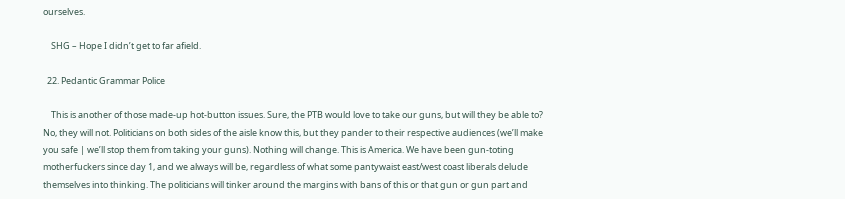ourselves.

    SHG – Hope I didn’t get to far afield.

  22. Pedantic Grammar Police

    This is another of those made-up hot-button issues. Sure, the PTB would love to take our guns, but will they be able to? No, they will not. Politicians on both sides of the aisle know this, but they pander to their respective audiences (we’ll make you safe | we’ll stop them from taking your guns). Nothing will change. This is America. We have been gun-toting motherfuckers since day 1, and we always will be, regardless of what some pantywaist east/west coast liberals delude themselves into thinking. The politicians will tinker around the margins with bans of this or that gun or gun part and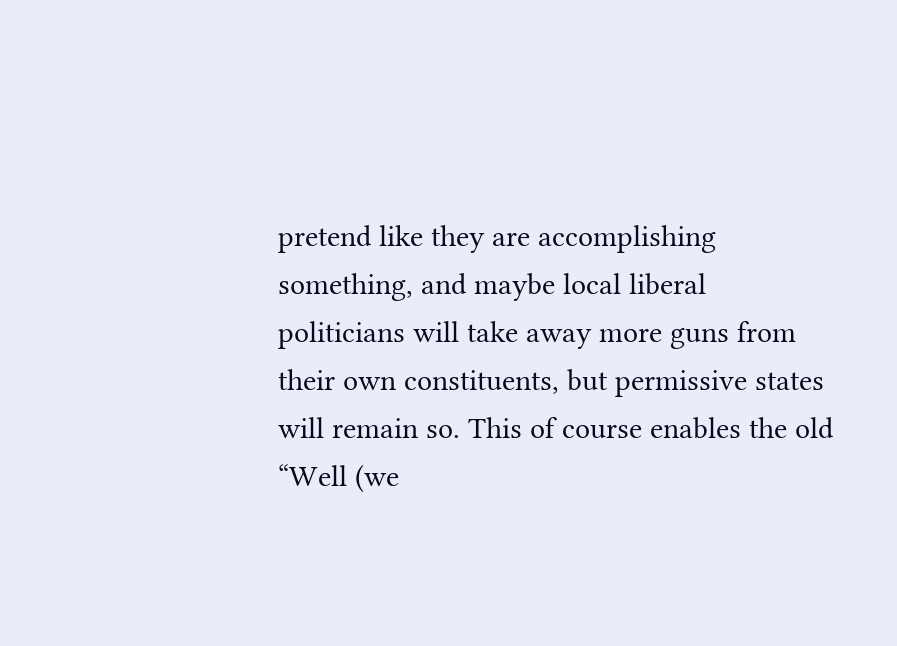pretend like they are accomplishing something, and maybe local liberal politicians will take away more guns from their own constituents, but permissive states will remain so. This of course enables the old “Well (we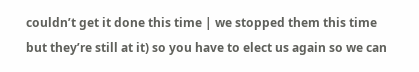couldn’t get it done this time | we stopped them this time but they’re still at it) so you have to elect us again so we can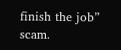finish the job” scam.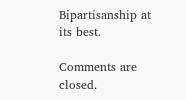Bipartisanship at its best.

Comments are closed.